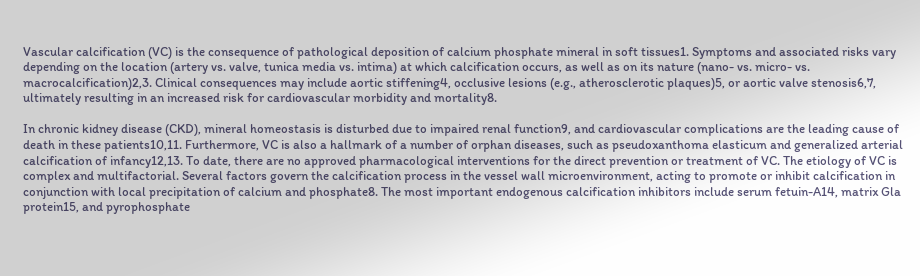Vascular calcification (VC) is the consequence of pathological deposition of calcium phosphate mineral in soft tissues1. Symptoms and associated risks vary depending on the location (artery vs. valve, tunica media vs. intima) at which calcification occurs, as well as on its nature (nano- vs. micro- vs. macrocalcification)2,3. Clinical consequences may include aortic stiffening4, occlusive lesions (e.g., atherosclerotic plaques)5, or aortic valve stenosis6,7, ultimately resulting in an increased risk for cardiovascular morbidity and mortality8.

In chronic kidney disease (CKD), mineral homeostasis is disturbed due to impaired renal function9, and cardiovascular complications are the leading cause of death in these patients10,11. Furthermore, VC is also a hallmark of a number of orphan diseases, such as pseudoxanthoma elasticum and generalized arterial calcification of infancy12,13. To date, there are no approved pharmacological interventions for the direct prevention or treatment of VC. The etiology of VC is complex and multifactorial. Several factors govern the calcification process in the vessel wall microenvironment, acting to promote or inhibit calcification in conjunction with local precipitation of calcium and phosphate8. The most important endogenous calcification inhibitors include serum fetuin-A14, matrix Gla protein15, and pyrophosphate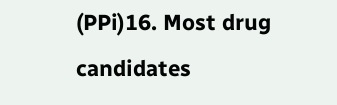(PPi)16. Most drug candidates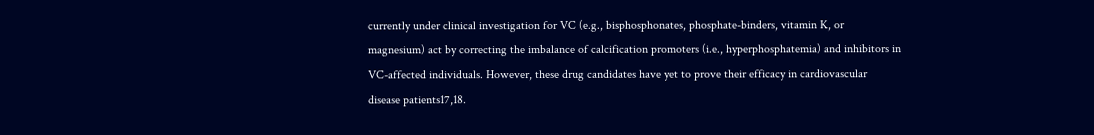currently under clinical investigation for VC (e.g., bisphosphonates, phosphate-binders, vitamin K, or magnesium) act by correcting the imbalance of calcification promoters (i.e., hyperphosphatemia) and inhibitors in VC-affected individuals. However, these drug candidates have yet to prove their efficacy in cardiovascular disease patients17,18.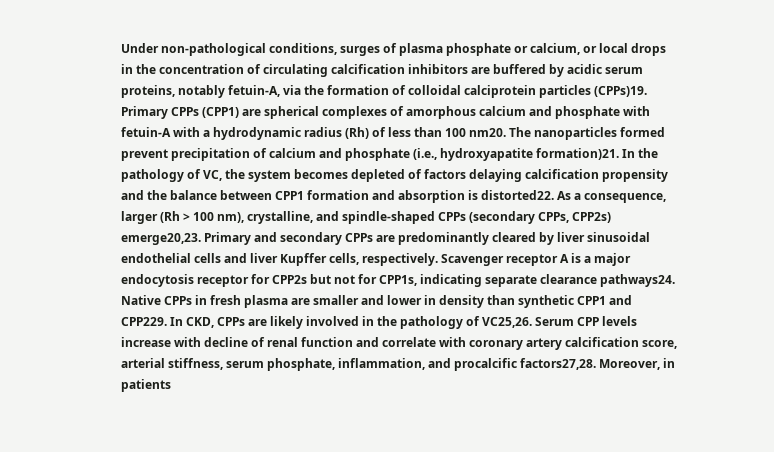Under non-pathological conditions, surges of plasma phosphate or calcium, or local drops in the concentration of circulating calcification inhibitors are buffered by acidic serum proteins, notably fetuin-A, via the formation of colloidal calciprotein particles (CPPs)19. Primary CPPs (CPP1) are spherical complexes of amorphous calcium and phosphate with fetuin-A with a hydrodynamic radius (Rh) of less than 100 nm20. The nanoparticles formed prevent precipitation of calcium and phosphate (i.e., hydroxyapatite formation)21. In the pathology of VC, the system becomes depleted of factors delaying calcification propensity and the balance between CPP1 formation and absorption is distorted22. As a consequence, larger (Rh > 100 nm), crystalline, and spindle-shaped CPPs (secondary CPPs, CPP2s) emerge20,23. Primary and secondary CPPs are predominantly cleared by liver sinusoidal endothelial cells and liver Kupffer cells, respectively. Scavenger receptor A is a major endocytosis receptor for CPP2s but not for CPP1s, indicating separate clearance pathways24. Native CPPs in fresh plasma are smaller and lower in density than synthetic CPP1 and CPP229. In CKD, CPPs are likely involved in the pathology of VC25,26. Serum CPP levels increase with decline of renal function and correlate with coronary artery calcification score, arterial stiffness, serum phosphate, inflammation, and procalcific factors27,28. Moreover, in patients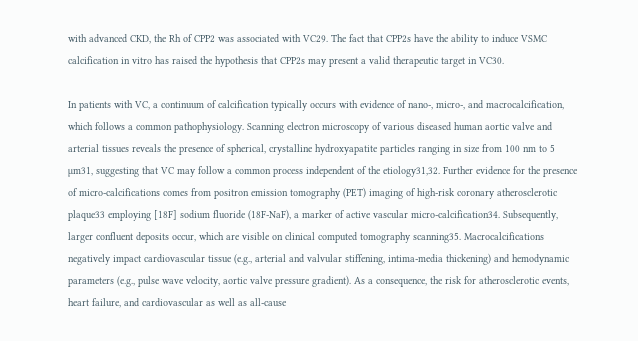with advanced CKD, the Rh of CPP2 was associated with VC29. The fact that CPP2s have the ability to induce VSMC calcification in vitro has raised the hypothesis that CPP2s may present a valid therapeutic target in VC30.

In patients with VC, a continuum of calcification typically occurs with evidence of nano-, micro-, and macrocalcification, which follows a common pathophysiology. Scanning electron microscopy of various diseased human aortic valve and arterial tissues reveals the presence of spherical, crystalline hydroxyapatite particles ranging in size from 100 nm to 5 µm31, suggesting that VC may follow a common process independent of the etiology31,32. Further evidence for the presence of micro-calcifications comes from positron emission tomography (PET) imaging of high-risk coronary atherosclerotic plaque33 employing [18F] sodium fluoride (18F-NaF), a marker of active vascular micro-calcification34. Subsequently, larger confluent deposits occur, which are visible on clinical computed tomography scanning35. Macrocalcifications negatively impact cardiovascular tissue (e.g., arterial and valvular stiffening, intima-media thickening) and hemodynamic parameters (e.g., pulse wave velocity, aortic valve pressure gradient). As a consequence, the risk for atherosclerotic events, heart failure, and cardiovascular as well as all-cause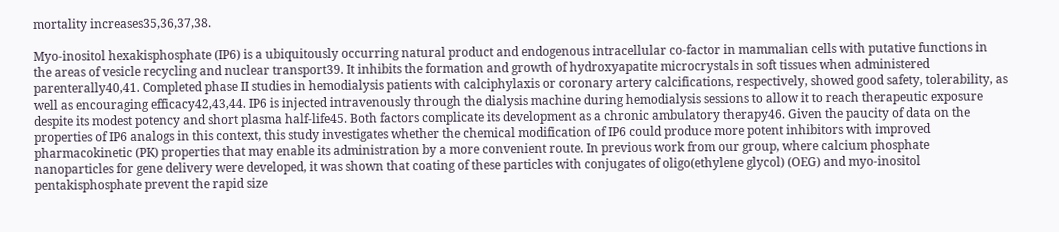mortality increases35,36,37,38.

Myo-inositol hexakisphosphate (IP6) is a ubiquitously occurring natural product and endogenous intracellular co-factor in mammalian cells with putative functions in the areas of vesicle recycling and nuclear transport39. It inhibits the formation and growth of hydroxyapatite microcrystals in soft tissues when administered parenterally40,41. Completed phase II studies in hemodialysis patients with calciphylaxis or coronary artery calcifications, respectively, showed good safety, tolerability, as well as encouraging efficacy42,43,44. IP6 is injected intravenously through the dialysis machine during hemodialysis sessions to allow it to reach therapeutic exposure despite its modest potency and short plasma half-life45. Both factors complicate its development as a chronic ambulatory therapy46. Given the paucity of data on the properties of IP6 analogs in this context, this study investigates whether the chemical modification of IP6 could produce more potent inhibitors with improved pharmacokinetic (PK) properties that may enable its administration by a more convenient route. In previous work from our group, where calcium phosphate nanoparticles for gene delivery were developed, it was shown that coating of these particles with conjugates of oligo(ethylene glycol) (OEG) and myo-inositol pentakisphosphate prevent the rapid size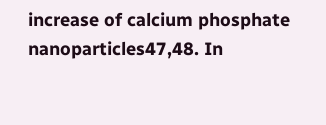increase of calcium phosphate nanoparticles47,48. In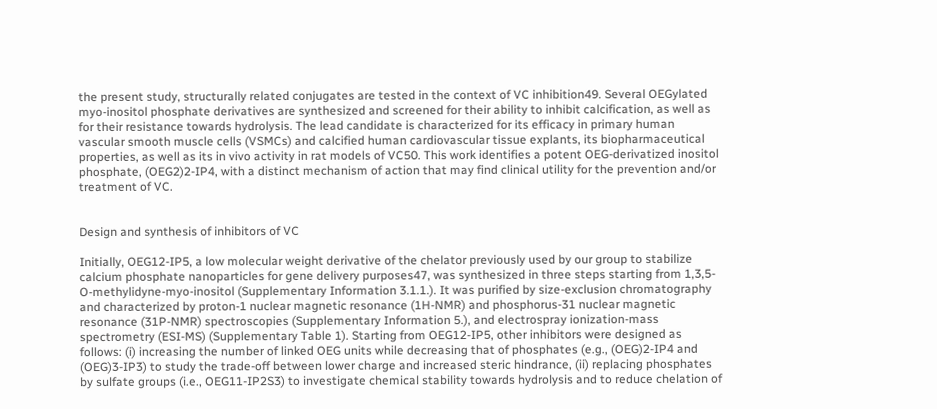the present study, structurally related conjugates are tested in the context of VC inhibition49. Several OEGylated myo-inositol phosphate derivatives are synthesized and screened for their ability to inhibit calcification, as well as for their resistance towards hydrolysis. The lead candidate is characterized for its efficacy in primary human vascular smooth muscle cells (VSMCs) and calcified human cardiovascular tissue explants, its biopharmaceutical properties, as well as its in vivo activity in rat models of VC50. This work identifies a potent OEG-derivatized inositol phosphate, (OEG2)2-IP4, with a distinct mechanism of action that may find clinical utility for the prevention and/or treatment of VC.


Design and synthesis of inhibitors of VC

Initially, OEG12-IP5, a low molecular weight derivative of the chelator previously used by our group to stabilize calcium phosphate nanoparticles for gene delivery purposes47, was synthesized in three steps starting from 1,3,5-O-methylidyne-myo-inositol (Supplementary Information 3.1.1.). It was purified by size-exclusion chromatography and characterized by proton-1 nuclear magnetic resonance (1H-NMR) and phosphorus-31 nuclear magnetic resonance (31P-NMR) spectroscopies (Supplementary Information 5.), and electrospray ionization-mass spectrometry (ESI-MS) (Supplementary Table 1). Starting from OEG12-IP5, other inhibitors were designed as follows: (i) increasing the number of linked OEG units while decreasing that of phosphates (e.g., (OEG)2-IP4 and (OEG)3-IP3) to study the trade-off between lower charge and increased steric hindrance, (ii) replacing phosphates by sulfate groups (i.e., OEG11-IP2S3) to investigate chemical stability towards hydrolysis and to reduce chelation of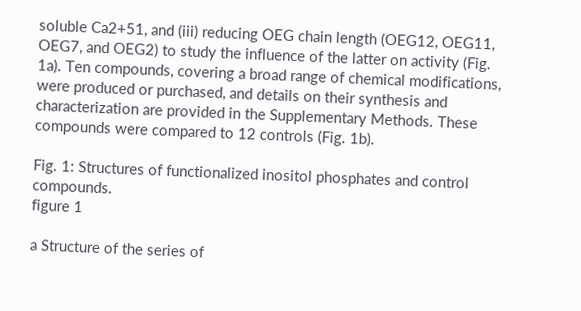soluble Ca2+51, and (iii) reducing OEG chain length (OEG12, OEG11, OEG7, and OEG2) to study the influence of the latter on activity (Fig. 1a). Ten compounds, covering a broad range of chemical modifications, were produced or purchased, and details on their synthesis and characterization are provided in the Supplementary Methods. These compounds were compared to 12 controls (Fig. 1b).

Fig. 1: Structures of functionalized inositol phosphates and control compounds.
figure 1

a Structure of the series of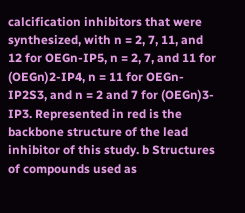calcification inhibitors that were synthesized, with n = 2, 7, 11, and 12 for OEGn-IP5, n = 2, 7, and 11 for (OEGn)2-IP4, n = 11 for OEGn-IP2S3, and n = 2 and 7 for (OEGn)3-IP3. Represented in red is the backbone structure of the lead inhibitor of this study. b Structures of compounds used as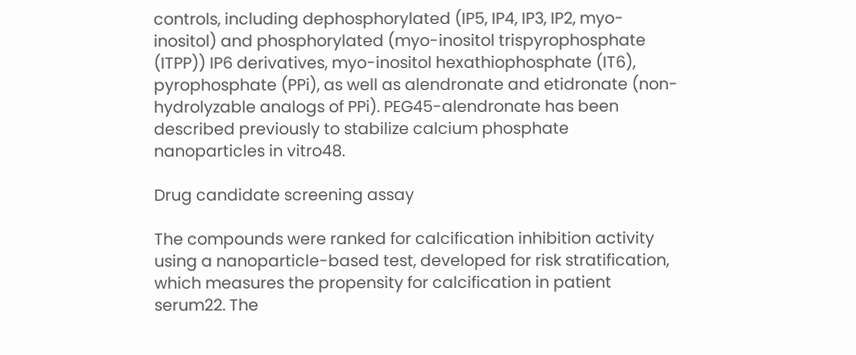controls, including dephosphorylated (IP5, IP4, IP3, IP2, myo-inositol) and phosphorylated (myo-inositol trispyrophosphate (ITPP)) IP6 derivatives, myo-inositol hexathiophosphate (IT6), pyrophosphate (PPi), as well as alendronate and etidronate (non-hydrolyzable analogs of PPi). PEG45-alendronate has been described previously to stabilize calcium phosphate nanoparticles in vitro48.

Drug candidate screening assay

The compounds were ranked for calcification inhibition activity using a nanoparticle-based test, developed for risk stratification, which measures the propensity for calcification in patient serum22. The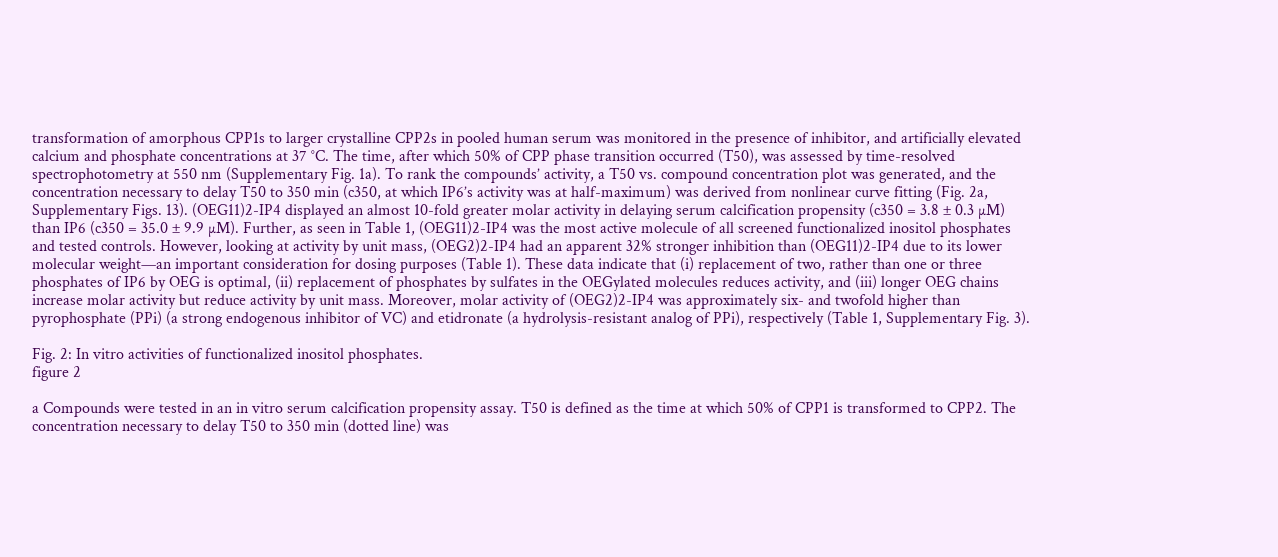transformation of amorphous CPP1s to larger crystalline CPP2s in pooled human serum was monitored in the presence of inhibitor, and artificially elevated calcium and phosphate concentrations at 37 °C. The time, after which 50% of CPP phase transition occurred (T50), was assessed by time-resolved spectrophotometry at 550 nm (Supplementary Fig. 1a). To rank the compounds’ activity, a T50 vs. compound concentration plot was generated, and the concentration necessary to delay T50 to 350 min (c350, at which IP6’s activity was at half-maximum) was derived from nonlinear curve fitting (Fig. 2a, Supplementary Figs. 13). (OEG11)2-IP4 displayed an almost 10-fold greater molar activity in delaying serum calcification propensity (c350 = 3.8 ± 0.3 µM) than IP6 (c350 = 35.0 ± 9.9 µM). Further, as seen in Table 1, (OEG11)2-IP4 was the most active molecule of all screened functionalized inositol phosphates and tested controls. However, looking at activity by unit mass, (OEG2)2-IP4 had an apparent 32% stronger inhibition than (OEG11)2-IP4 due to its lower molecular weight—an important consideration for dosing purposes (Table 1). These data indicate that (i) replacement of two, rather than one or three phosphates of IP6 by OEG is optimal, (ii) replacement of phosphates by sulfates in the OEGylated molecules reduces activity, and (iii) longer OEG chains increase molar activity but reduce activity by unit mass. Moreover, molar activity of (OEG2)2-IP4 was approximately six- and twofold higher than pyrophosphate (PPi) (a strong endogenous inhibitor of VC) and etidronate (a hydrolysis-resistant analog of PPi), respectively (Table 1, Supplementary Fig. 3).

Fig. 2: In vitro activities of functionalized inositol phosphates.
figure 2

a Compounds were tested in an in vitro serum calcification propensity assay. T50 is defined as the time at which 50% of CPP1 is transformed to CPP2. The concentration necessary to delay T50 to 350 min (dotted line) was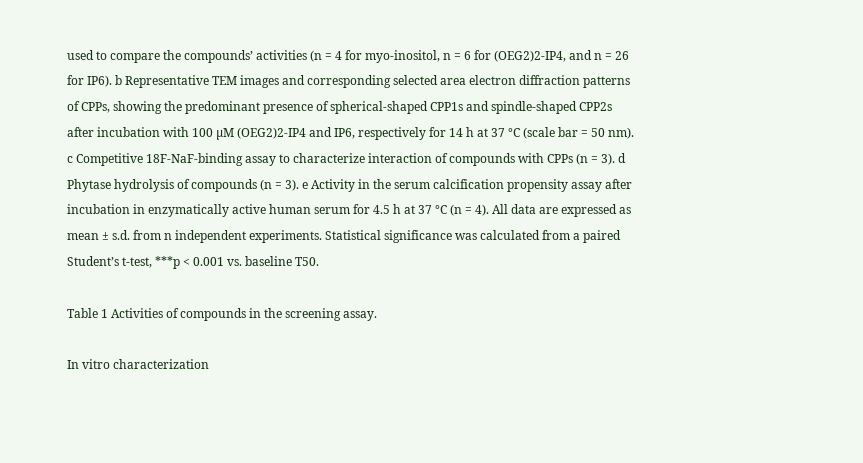used to compare the compounds’ activities (n = 4 for myo-inositol, n = 6 for (OEG2)2-IP4, and n = 26 for IP6). b Representative TEM images and corresponding selected area electron diffraction patterns of CPPs, showing the predominant presence of spherical-shaped CPP1s and spindle-shaped CPP2s after incubation with 100 µM (OEG2)2-IP4 and IP6, respectively for 14 h at 37 °C (scale bar = 50 nm). c Competitive 18F-NaF-binding assay to characterize interaction of compounds with CPPs (n = 3). d Phytase hydrolysis of compounds (n = 3). e Activity in the serum calcification propensity assay after incubation in enzymatically active human serum for 4.5 h at 37 °C (n = 4). All data are expressed as mean ± s.d. from n independent experiments. Statistical significance was calculated from a paired Student’s t-test, ***p < 0.001 vs. baseline T50.

Table 1 Activities of compounds in the screening assay.

In vitro characterization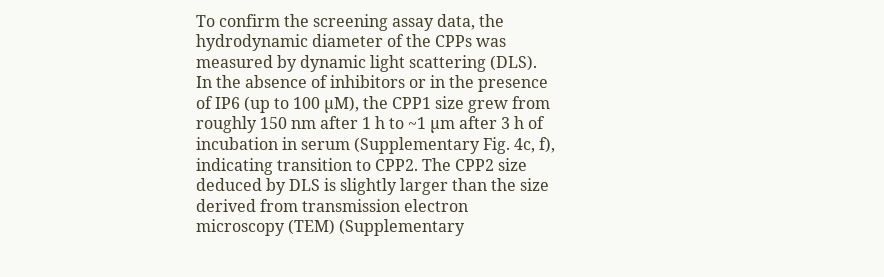To confirm the screening assay data, the hydrodynamic diameter of the CPPs was measured by dynamic light scattering (DLS). In the absence of inhibitors or in the presence of IP6 (up to 100 µM), the CPP1 size grew from roughly 150 nm after 1 h to ~1 µm after 3 h of incubation in serum (Supplementary Fig. 4c, f), indicating transition to CPP2. The CPP2 size deduced by DLS is slightly larger than the size derived from transmission electron microscopy (TEM) (Supplementary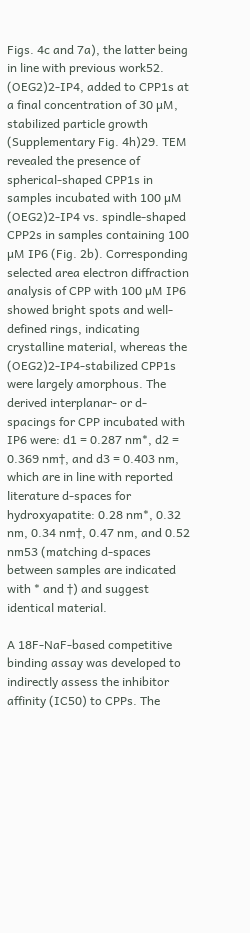Figs. 4c and 7a), the latter being in line with previous work52. (OEG2)2-IP4, added to CPP1s at a final concentration of 30 µM, stabilized particle growth (Supplementary Fig. 4h)29. TEM revealed the presence of spherical-shaped CPP1s in samples incubated with 100 µM (OEG2)2-IP4 vs. spindle-shaped CPP2s in samples containing 100 µM IP6 (Fig. 2b). Corresponding selected area electron diffraction analysis of CPP with 100 µM IP6 showed bright spots and well-defined rings, indicating crystalline material, whereas the (OEG2)2-IP4-stabilized CPP1s were largely amorphous. The derived interplanar- or d-spacings for CPP incubated with IP6 were: d1 = 0.287 nm*, d2 = 0.369 nm†, and d3 = 0.403 nm, which are in line with reported literature d-spaces for hydroxyapatite: 0.28 nm*, 0.32 nm, 0.34 nm†, 0.47 nm, and 0.52 nm53 (matching d-spaces between samples are indicated with * and †) and suggest identical material.

A 18F-NaF-based competitive binding assay was developed to indirectly assess the inhibitor affinity (IC50) to CPPs. The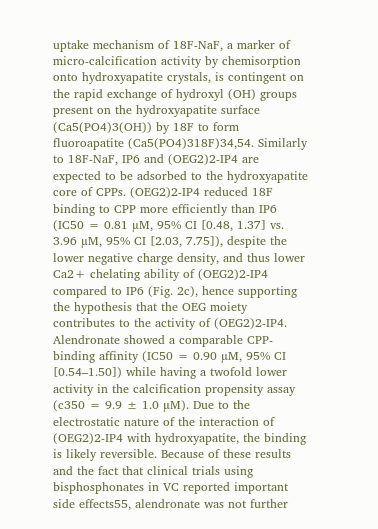uptake mechanism of 18F-NaF, a marker of micro-calcification activity by chemisorption onto hydroxyapatite crystals, is contingent on the rapid exchange of hydroxyl (OH) groups present on the hydroxyapatite surface (Ca5(PO4)3(OH)) by 18F to form fluoroapatite (Ca5(PO4)318F)34,54. Similarly to 18F-NaF, IP6 and (OEG2)2-IP4 are expected to be adsorbed to the hydroxyapatite core of CPPs. (OEG2)2-IP4 reduced 18F binding to CPP more efficiently than IP6 (IC50 = 0.81 µM, 95% CI [0.48, 1.37] vs. 3.96 µM, 95% CI [2.03, 7.75]), despite the lower negative charge density, and thus lower Ca2+ chelating ability of (OEG2)2-IP4 compared to IP6 (Fig. 2c), hence supporting the hypothesis that the OEG moiety contributes to the activity of (OEG2)2-IP4. Alendronate showed a comparable CPP-binding affinity (IC50 = 0.90 µM, 95% CI [0.54–1.50]) while having a twofold lower activity in the calcification propensity assay (c350 = 9.9 ± 1.0 µM). Due to the electrostatic nature of the interaction of (OEG2)2-IP4 with hydroxyapatite, the binding is likely reversible. Because of these results and the fact that clinical trials using bisphosphonates in VC reported important side effects55, alendronate was not further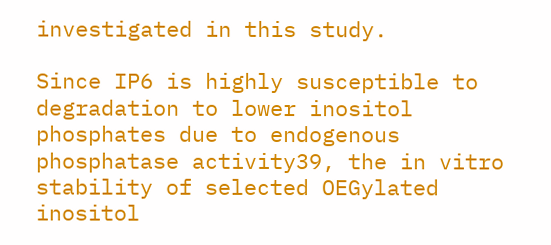investigated in this study.

Since IP6 is highly susceptible to degradation to lower inositol phosphates due to endogenous phosphatase activity39, the in vitro stability of selected OEGylated inositol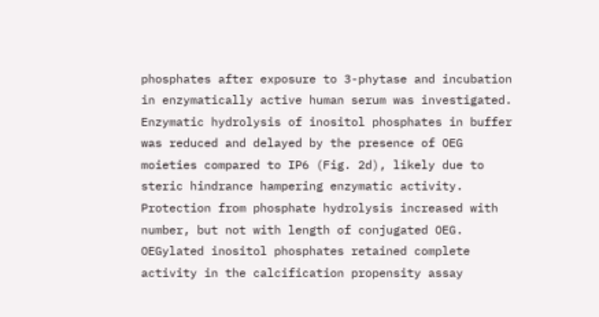phosphates after exposure to 3-phytase and incubation in enzymatically active human serum was investigated. Enzymatic hydrolysis of inositol phosphates in buffer was reduced and delayed by the presence of OEG moieties compared to IP6 (Fig. 2d), likely due to steric hindrance hampering enzymatic activity. Protection from phosphate hydrolysis increased with number, but not with length of conjugated OEG. OEGylated inositol phosphates retained complete activity in the calcification propensity assay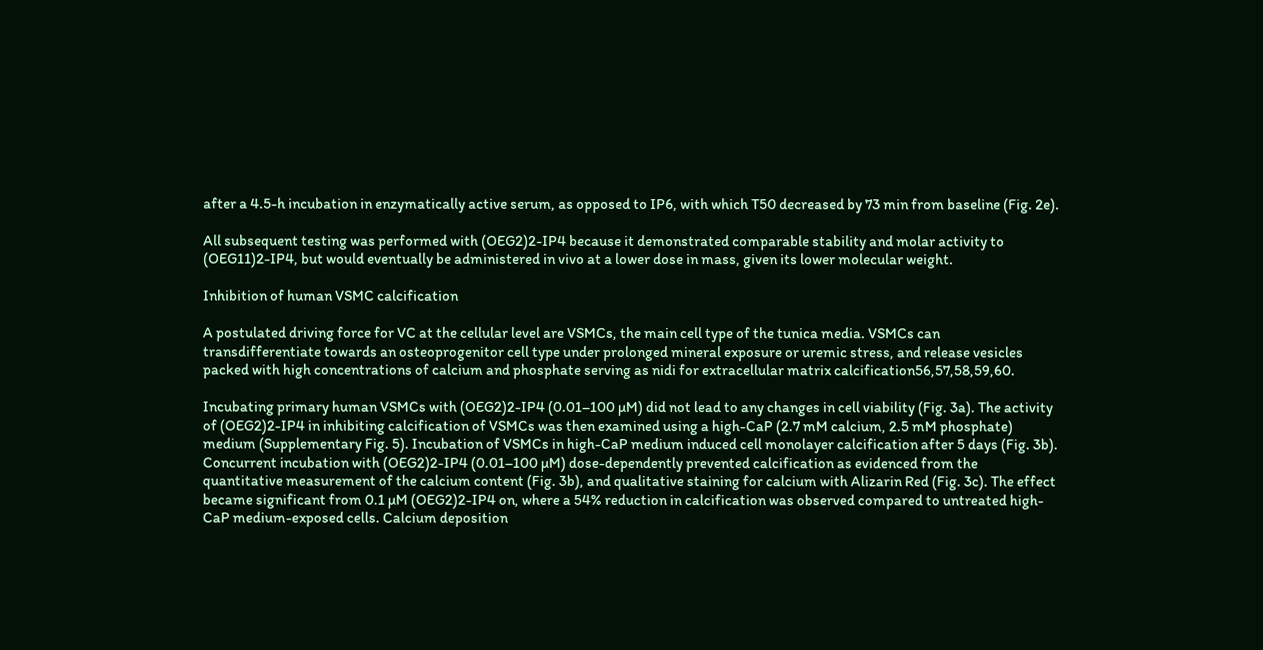after a 4.5-h incubation in enzymatically active serum, as opposed to IP6, with which T50 decreased by 73 min from baseline (Fig. 2e).

All subsequent testing was performed with (OEG2)2-IP4 because it demonstrated comparable stability and molar activity to (OEG11)2-IP4, but would eventually be administered in vivo at a lower dose in mass, given its lower molecular weight.

Inhibition of human VSMC calcification

A postulated driving force for VC at the cellular level are VSMCs, the main cell type of the tunica media. VSMCs can transdifferentiate towards an osteoprogenitor cell type under prolonged mineral exposure or uremic stress, and release vesicles packed with high concentrations of calcium and phosphate serving as nidi for extracellular matrix calcification56,57,58,59,60.

Incubating primary human VSMCs with (OEG2)2-IP4 (0.01–100 µM) did not lead to any changes in cell viability (Fig. 3a). The activity of (OEG2)2-IP4 in inhibiting calcification of VSMCs was then examined using a high-CaP (2.7 mM calcium, 2.5 mM phosphate) medium (Supplementary Fig. 5). Incubation of VSMCs in high-CaP medium induced cell monolayer calcification after 5 days (Fig. 3b). Concurrent incubation with (OEG2)2-IP4 (0.01–100 µM) dose-dependently prevented calcification as evidenced from the quantitative measurement of the calcium content (Fig. 3b), and qualitative staining for calcium with Alizarin Red (Fig. 3c). The effect became significant from 0.1 µM (OEG2)2-IP4 on, where a 54% reduction in calcification was observed compared to untreated high-CaP medium-exposed cells. Calcium deposition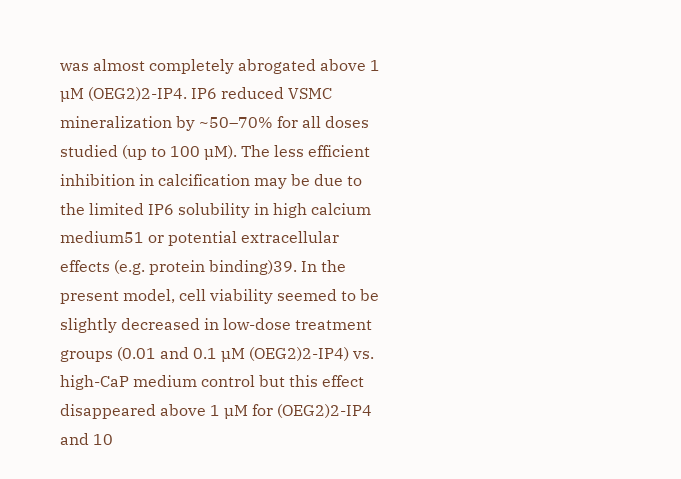was almost completely abrogated above 1 µM (OEG2)2-IP4. IP6 reduced VSMC mineralization by ~50–70% for all doses studied (up to 100 µM). The less efficient inhibition in calcification may be due to the limited IP6 solubility in high calcium medium51 or potential extracellular effects (e.g. protein binding)39. In the present model, cell viability seemed to be slightly decreased in low-dose treatment groups (0.01 and 0.1 µM (OEG2)2-IP4) vs. high-CaP medium control but this effect disappeared above 1 µM for (OEG2)2-IP4 and 10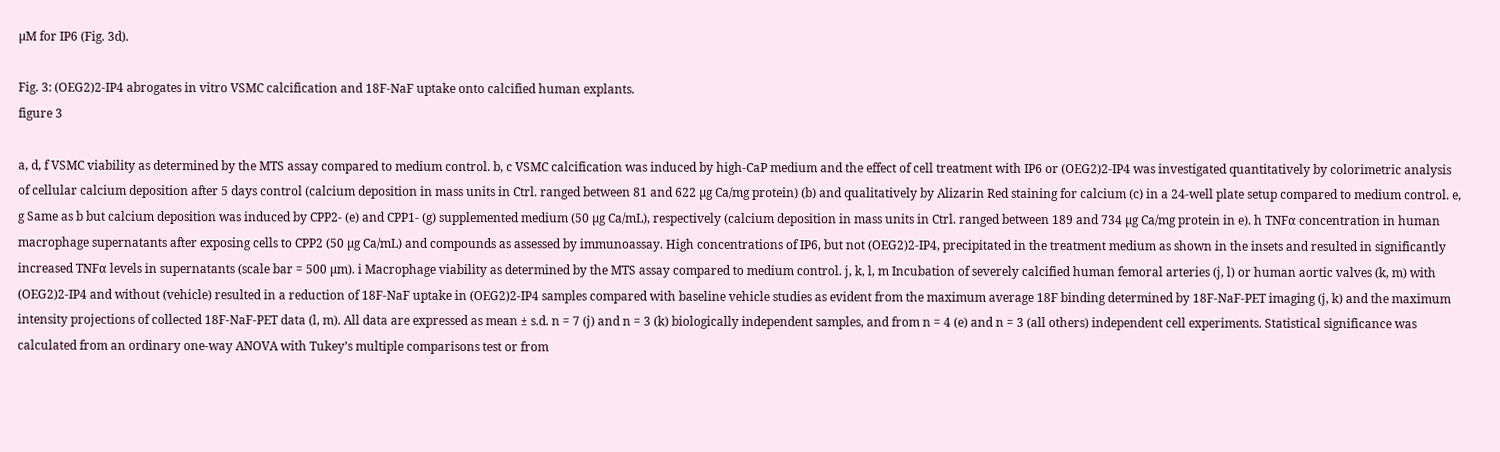µM for IP6 (Fig. 3d).

Fig. 3: (OEG2)2-IP4 abrogates in vitro VSMC calcification and 18F-NaF uptake onto calcified human explants.
figure 3

a, d, f VSMC viability as determined by the MTS assay compared to medium control. b, c VSMC calcification was induced by high-CaP medium and the effect of cell treatment with IP6 or (OEG2)2-IP4 was investigated quantitatively by colorimetric analysis of cellular calcium deposition after 5 days control (calcium deposition in mass units in Ctrl. ranged between 81 and 622 µg Ca/mg protein) (b) and qualitatively by Alizarin Red staining for calcium (c) in a 24-well plate setup compared to medium control. e, g Same as b but calcium deposition was induced by CPP2- (e) and CPP1- (g) supplemented medium (50 µg Ca/mL), respectively (calcium deposition in mass units in Ctrl. ranged between 189 and 734 µg Ca/mg protein in e). h TNFα concentration in human macrophage supernatants after exposing cells to CPP2 (50 µg Ca/mL) and compounds as assessed by immunoassay. High concentrations of IP6, but not (OEG2)2-IP4, precipitated in the treatment medium as shown in the insets and resulted in significantly increased TNFα levels in supernatants (scale bar = 500 µm). i Macrophage viability as determined by the MTS assay compared to medium control. j, k, l, m Incubation of severely calcified human femoral arteries (j, l) or human aortic valves (k, m) with (OEG2)2-IP4 and without (vehicle) resulted in a reduction of 18F-NaF uptake in (OEG2)2-IP4 samples compared with baseline vehicle studies as evident from the maximum average 18F binding determined by 18F-NaF-PET imaging (j, k) and the maximum intensity projections of collected 18F-NaF-PET data (l, m). All data are expressed as mean ± s.d. n = 7 (j) and n = 3 (k) biologically independent samples, and from n = 4 (e) and n = 3 (all others) independent cell experiments. Statistical significance was calculated from an ordinary one-way ANOVA with Tukey’s multiple comparisons test or from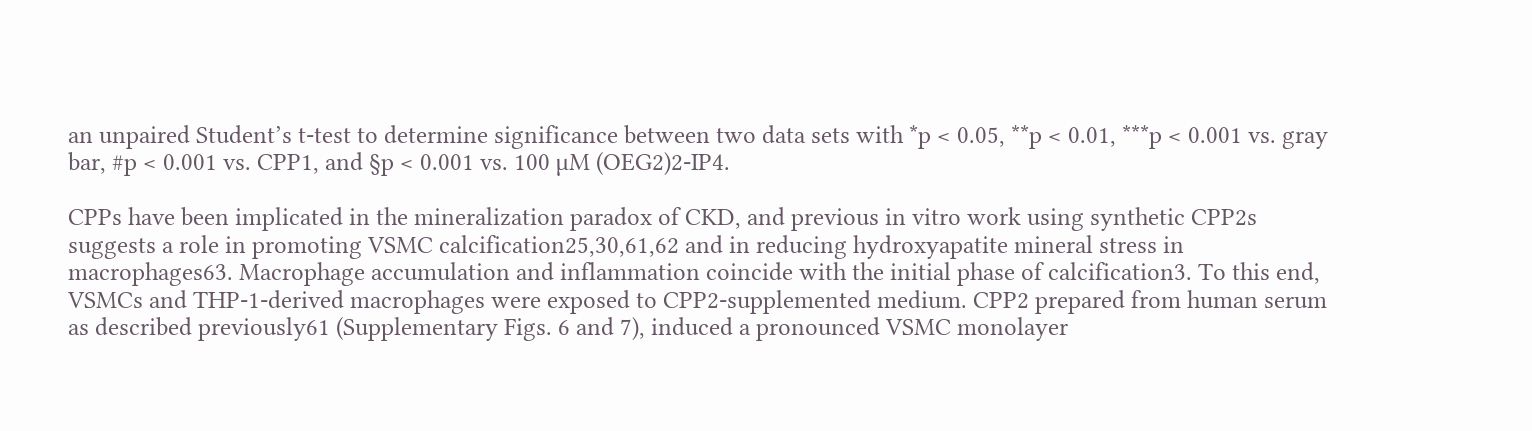an unpaired Student’s t-test to determine significance between two data sets with *p < 0.05, **p < 0.01, ***p < 0.001 vs. gray bar, #p < 0.001 vs. CPP1, and §p < 0.001 vs. 100 µM (OEG2)2-IP4.

CPPs have been implicated in the mineralization paradox of CKD, and previous in vitro work using synthetic CPP2s suggests a role in promoting VSMC calcification25,30,61,62 and in reducing hydroxyapatite mineral stress in macrophages63. Macrophage accumulation and inflammation coincide with the initial phase of calcification3. To this end, VSMCs and THP-1-derived macrophages were exposed to CPP2-supplemented medium. CPP2 prepared from human serum as described previously61 (Supplementary Figs. 6 and 7), induced a pronounced VSMC monolayer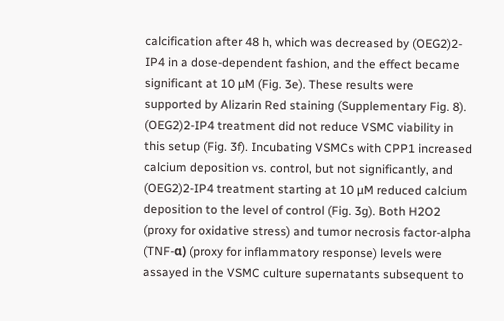calcification after 48 h, which was decreased by (OEG2)2-IP4 in a dose-dependent fashion, and the effect became significant at 10 µM (Fig. 3e). These results were supported by Alizarin Red staining (Supplementary Fig. 8). (OEG2)2-IP4 treatment did not reduce VSMC viability in this setup (Fig. 3f). Incubating VSMCs with CPP1 increased calcium deposition vs. control, but not significantly, and (OEG2)2-IP4 treatment starting at 10 µM reduced calcium deposition to the level of control (Fig. 3g). Both H2O2 (proxy for oxidative stress) and tumor necrosis factor-alpha (TNF-α) (proxy for inflammatory response) levels were assayed in the VSMC culture supernatants subsequent to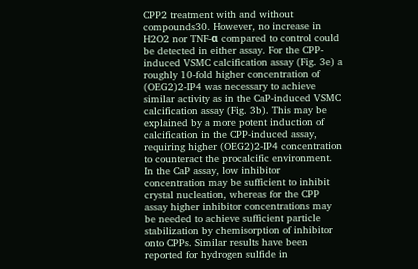CPP2 treatment with and without compounds30. However, no increase in H2O2 nor TNF-α compared to control could be detected in either assay. For the CPP-induced VSMC calcification assay (Fig. 3e) a roughly 10-fold higher concentration of (OEG2)2-IP4 was necessary to achieve similar activity as in the CaP-induced VSMC calcification assay (Fig. 3b). This may be explained by a more potent induction of calcification in the CPP-induced assay, requiring higher (OEG2)2-IP4 concentration to counteract the procalcific environment. In the CaP assay, low inhibitor concentration may be sufficient to inhibit crystal nucleation, whereas for the CPP assay higher inhibitor concentrations may be needed to achieve sufficient particle stabilization by chemisorption of inhibitor onto CPPs. Similar results have been reported for hydrogen sulfide in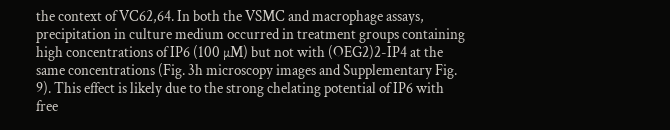the context of VC62,64. In both the VSMC and macrophage assays, precipitation in culture medium occurred in treatment groups containing high concentrations of IP6 (100 µM) but not with (OEG2)2-IP4 at the same concentrations (Fig. 3h microscopy images and Supplementary Fig. 9). This effect is likely due to the strong chelating potential of IP6 with free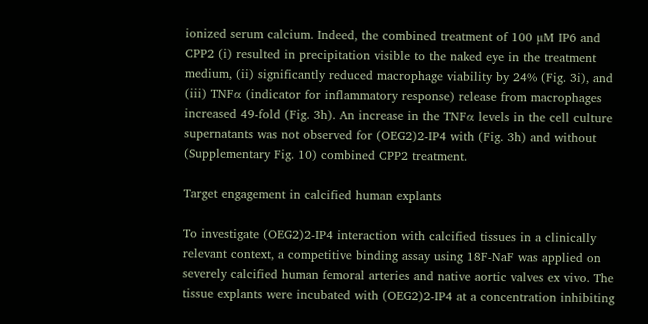ionized serum calcium. Indeed, the combined treatment of 100 µM IP6 and CPP2 (i) resulted in precipitation visible to the naked eye in the treatment medium, (ii) significantly reduced macrophage viability by 24% (Fig. 3i), and (iii) TNFα (indicator for inflammatory response) release from macrophages increased 49-fold (Fig. 3h). An increase in the TNFα levels in the cell culture supernatants was not observed for (OEG2)2-IP4 with (Fig. 3h) and without (Supplementary Fig. 10) combined CPP2 treatment.

Target engagement in calcified human explants

To investigate (OEG2)2-IP4 interaction with calcified tissues in a clinically relevant context, a competitive binding assay using 18F-NaF was applied on severely calcified human femoral arteries and native aortic valves ex vivo. The tissue explants were incubated with (OEG2)2-IP4 at a concentration inhibiting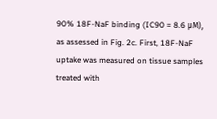90% 18F-NaF binding (IC90 = 8.6 μM), as assessed in Fig. 2c. First, 18F-NaF uptake was measured on tissue samples treated with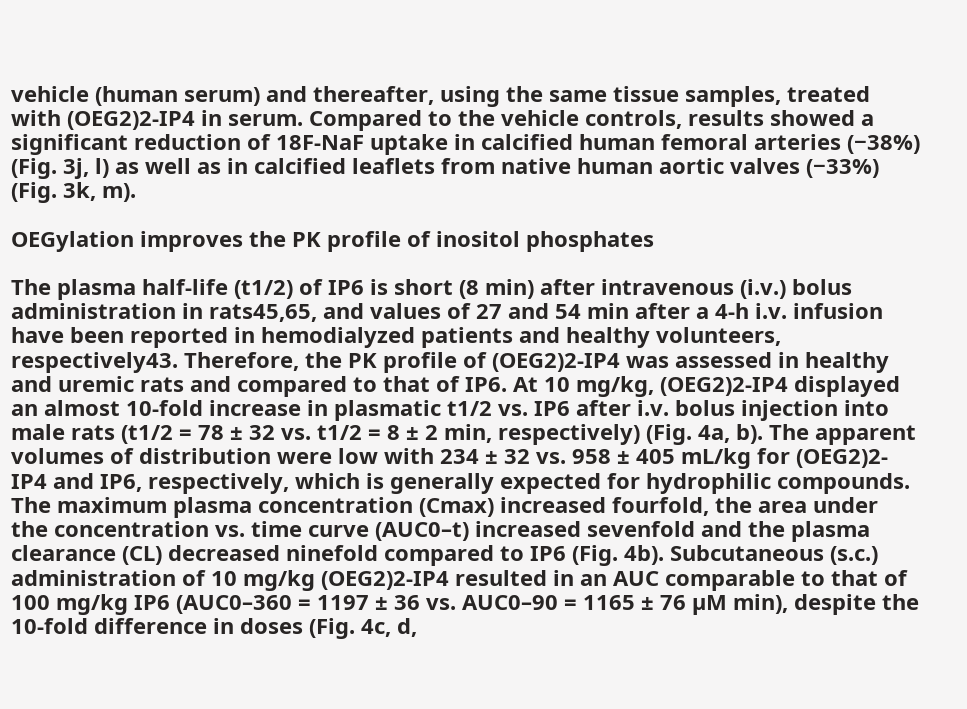vehicle (human serum) and thereafter, using the same tissue samples, treated with (OEG2)2-IP4 in serum. Compared to the vehicle controls, results showed a significant reduction of 18F-NaF uptake in calcified human femoral arteries (−38%) (Fig. 3j, l) as well as in calcified leaflets from native human aortic valves (−33%) (Fig. 3k, m).

OEGylation improves the PK profile of inositol phosphates

The plasma half-life (t1/2) of IP6 is short (8 min) after intravenous (i.v.) bolus administration in rats45,65, and values of 27 and 54 min after a 4-h i.v. infusion have been reported in hemodialyzed patients and healthy volunteers, respectively43. Therefore, the PK profile of (OEG2)2-IP4 was assessed in healthy and uremic rats and compared to that of IP6. At 10 mg/kg, (OEG2)2-IP4 displayed an almost 10-fold increase in plasmatic t1/2 vs. IP6 after i.v. bolus injection into male rats (t1/2 = 78 ± 32 vs. t1/2 = 8 ± 2 min, respectively) (Fig. 4a, b). The apparent volumes of distribution were low with 234 ± 32 vs. 958 ± 405 mL/kg for (OEG2)2-IP4 and IP6, respectively, which is generally expected for hydrophilic compounds. The maximum plasma concentration (Cmax) increased fourfold, the area under the concentration vs. time curve (AUC0–t) increased sevenfold and the plasma clearance (CL) decreased ninefold compared to IP6 (Fig. 4b). Subcutaneous (s.c.) administration of 10 mg/kg (OEG2)2-IP4 resulted in an AUC comparable to that of 100 mg/kg IP6 (AUC0–360 = 1197 ± 36 vs. AUC0–90 = 1165 ± 76 µM min), despite the 10-fold difference in doses (Fig. 4c, d,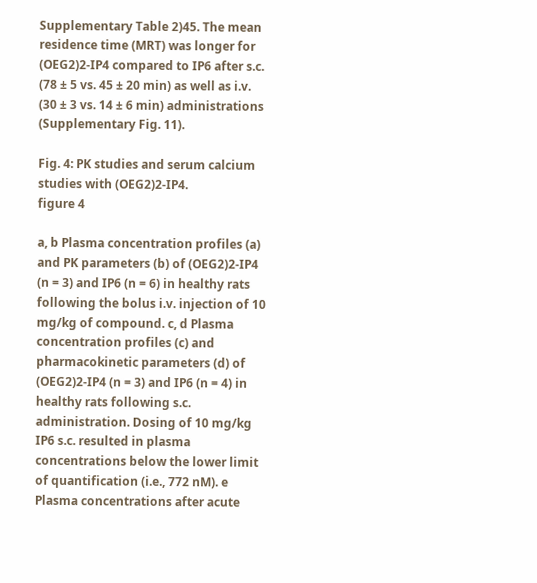Supplementary Table 2)45. The mean residence time (MRT) was longer for (OEG2)2-IP4 compared to IP6 after s.c. (78 ± 5 vs. 45 ± 20 min) as well as i.v. (30 ± 3 vs. 14 ± 6 min) administrations (Supplementary Fig. 11).

Fig. 4: PK studies and serum calcium studies with (OEG2)2-IP4.
figure 4

a, b Plasma concentration profiles (a) and PK parameters (b) of (OEG2)2-IP4 (n = 3) and IP6 (n = 6) in healthy rats following the bolus i.v. injection of 10 mg/kg of compound. c, d Plasma concentration profiles (c) and pharmacokinetic parameters (d) of (OEG2)2-IP4 (n = 3) and IP6 (n = 4) in healthy rats following s.c. administration. Dosing of 10 mg/kg IP6 s.c. resulted in plasma concentrations below the lower limit of quantification (i.e., 772 nM). e Plasma concentrations after acute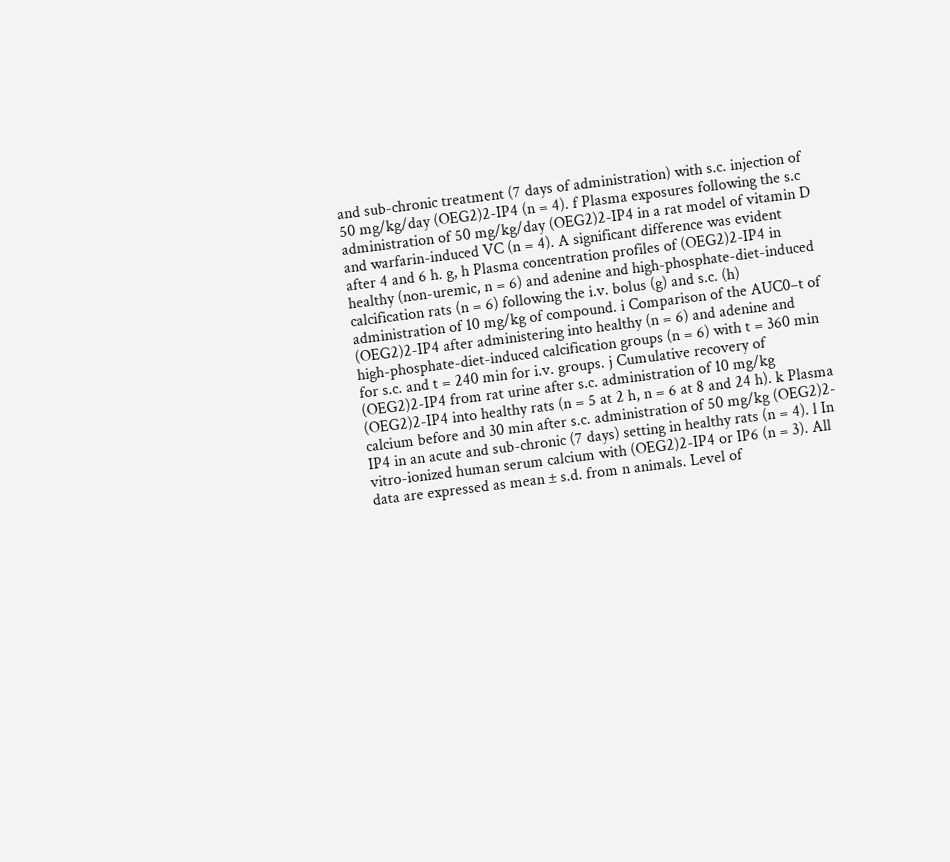and sub-chronic treatment (7 days of administration) with s.c. injection of 50 mg/kg/day (OEG2)2-IP4 (n = 4). f Plasma exposures following the s.c administration of 50 mg/kg/day (OEG2)2-IP4 in a rat model of vitamin D and warfarin-induced VC (n = 4). A significant difference was evident after 4 and 6 h. g, h Plasma concentration profiles of (OEG2)2-IP4 in healthy (non-uremic, n = 6) and adenine and high-phosphate-diet-induced calcification rats (n = 6) following the i.v. bolus (g) and s.c. (h) administration of 10 mg/kg of compound. i Comparison of the AUC0–t of (OEG2)2-IP4 after administering into healthy (n = 6) and adenine and high-phosphate-diet-induced calcification groups (n = 6) with t = 360 min for s.c. and t = 240 min for i.v. groups. j Cumulative recovery of (OEG2)2-IP4 from rat urine after s.c. administration of 10 mg/kg (OEG2)2-IP4 into healthy rats (n = 5 at 2 h, n = 6 at 8 and 24 h). k Plasma calcium before and 30 min after s.c. administration of 50 mg/kg (OEG2)2-IP4 in an acute and sub-chronic (7 days) setting in healthy rats (n = 4). l In vitro-ionized human serum calcium with (OEG2)2-IP4 or IP6 (n = 3). All data are expressed as mean ± s.d. from n animals. Level of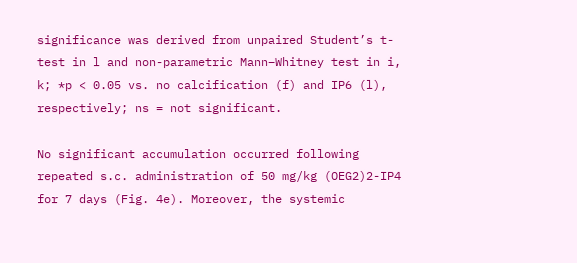significance was derived from unpaired Student’s t-test in l and non-parametric Mann–Whitney test in i, k; *p < 0.05 vs. no calcification (f) and IP6 (l), respectively; ns = not significant.

No significant accumulation occurred following repeated s.c. administration of 50 mg/kg (OEG2)2-IP4 for 7 days (Fig. 4e). Moreover, the systemic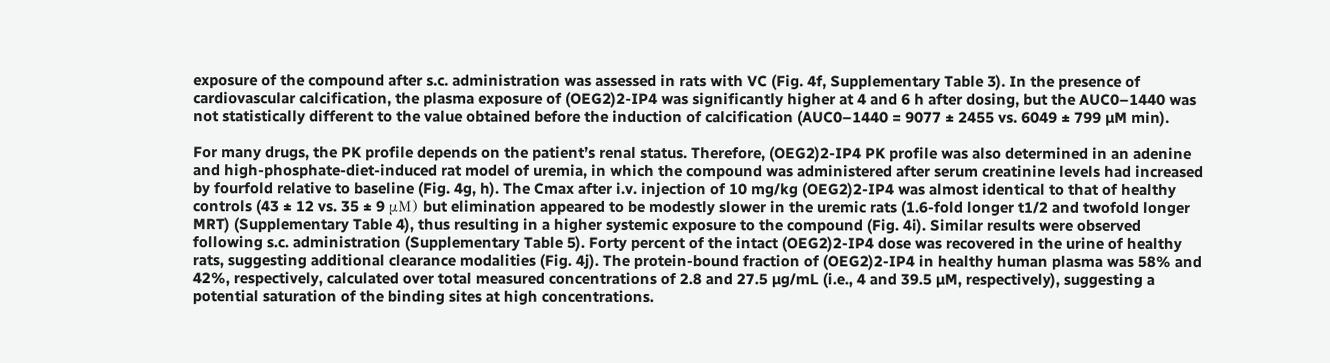exposure of the compound after s.c. administration was assessed in rats with VC (Fig. 4f, Supplementary Table 3). In the presence of cardiovascular calcification, the plasma exposure of (OEG2)2-IP4 was significantly higher at 4 and 6 h after dosing, but the AUC0–1440 was not statistically different to the value obtained before the induction of calcification (AUC0–1440 = 9077 ± 2455 vs. 6049 ± 799 µM min).

For many drugs, the PK profile depends on the patient’s renal status. Therefore, (OEG2)2-IP4 PK profile was also determined in an adenine and high-phosphate-diet-induced rat model of uremia, in which the compound was administered after serum creatinine levels had increased by fourfold relative to baseline (Fig. 4g, h). The Cmax after i.v. injection of 10 mg/kg (OEG2)2-IP4 was almost identical to that of healthy controls (43 ± 12 vs. 35 ± 9 μM) but elimination appeared to be modestly slower in the uremic rats (1.6-fold longer t1/2 and twofold longer MRT) (Supplementary Table 4), thus resulting in a higher systemic exposure to the compound (Fig. 4i). Similar results were observed following s.c. administration (Supplementary Table 5). Forty percent of the intact (OEG2)2-IP4 dose was recovered in the urine of healthy rats, suggesting additional clearance modalities (Fig. 4j). The protein-bound fraction of (OEG2)2-IP4 in healthy human plasma was 58% and 42%, respectively, calculated over total measured concentrations of 2.8 and 27.5 µg/mL (i.e., 4 and 39.5 µM, respectively), suggesting a potential saturation of the binding sites at high concentrations.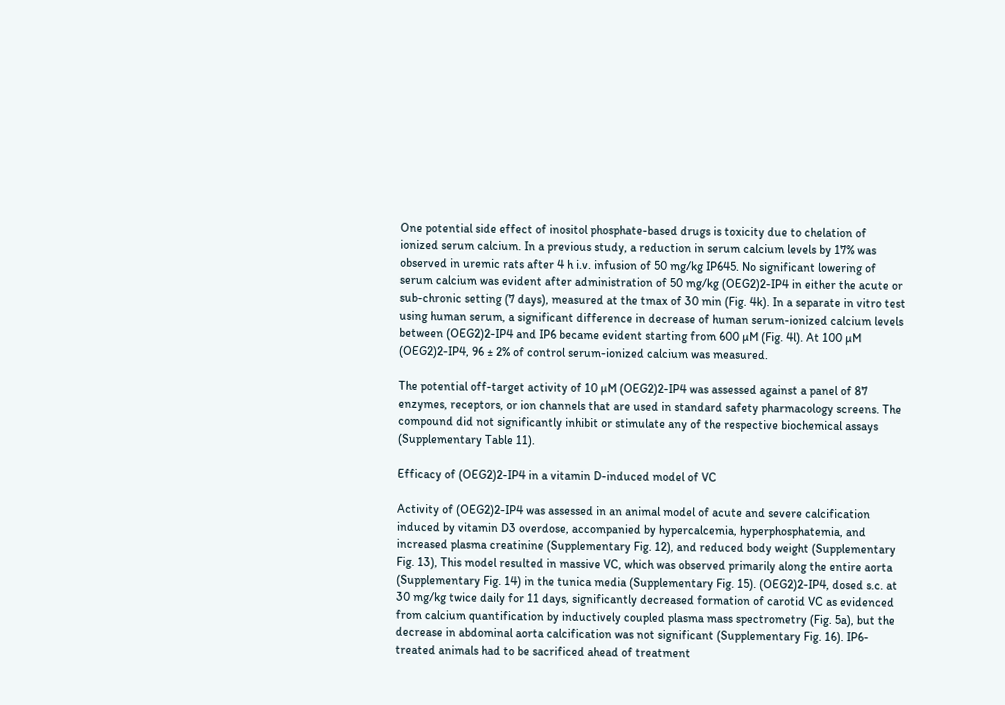One potential side effect of inositol phosphate-based drugs is toxicity due to chelation of ionized serum calcium. In a previous study, a reduction in serum calcium levels by 17% was observed in uremic rats after 4 h i.v. infusion of 50 mg/kg IP645. No significant lowering of serum calcium was evident after administration of 50 mg/kg (OEG2)2-IP4 in either the acute or sub-chronic setting (7 days), measured at the tmax of 30 min (Fig. 4k). In a separate in vitro test using human serum, a significant difference in decrease of human serum-ionized calcium levels between (OEG2)2-IP4 and IP6 became evident starting from 600 µM (Fig. 4l). At 100 µM (OEG2)2-IP4, 96 ± 2% of control serum-ionized calcium was measured.

The potential off-target activity of 10 µM (OEG2)2-IP4 was assessed against a panel of 87 enzymes, receptors, or ion channels that are used in standard safety pharmacology screens. The compound did not significantly inhibit or stimulate any of the respective biochemical assays (Supplementary Table 11).

Efficacy of (OEG2)2-IP4 in a vitamin D-induced model of VC

Activity of (OEG2)2-IP4 was assessed in an animal model of acute and severe calcification induced by vitamin D3 overdose, accompanied by hypercalcemia, hyperphosphatemia, and increased plasma creatinine (Supplementary Fig. 12), and reduced body weight (Supplementary Fig. 13), This model resulted in massive VC, which was observed primarily along the entire aorta (Supplementary Fig. 14) in the tunica media (Supplementary Fig. 15). (OEG2)2-IP4, dosed s.c. at 30 mg/kg twice daily for 11 days, significantly decreased formation of carotid VC as evidenced from calcium quantification by inductively coupled plasma mass spectrometry (Fig. 5a), but the decrease in abdominal aorta calcification was not significant (Supplementary Fig. 16). IP6-treated animals had to be sacrificed ahead of treatment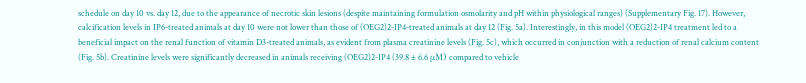schedule on day 10 vs. day 12, due to the appearance of necrotic skin lesions (despite maintaining formulation osmolarity and pH within physiological ranges) (Supplementary Fig. 17). However, calcification levels in IP6-treated animals at day 10 were not lower than those of (OEG2)2-IP4-treated animals at day 12 (Fig. 5a). Interestingly, in this model (OEG2)2-IP4 treatment led to a beneficial impact on the renal function of vitamin D3-treated animals, as evident from plasma creatinine levels (Fig. 5c), which occurred in conjunction with a reduction of renal calcium content (Fig. 5b). Creatinine levels were significantly decreased in animals receiving (OEG2)2-IP4 (39.8 ± 6.6 μM) compared to vehicle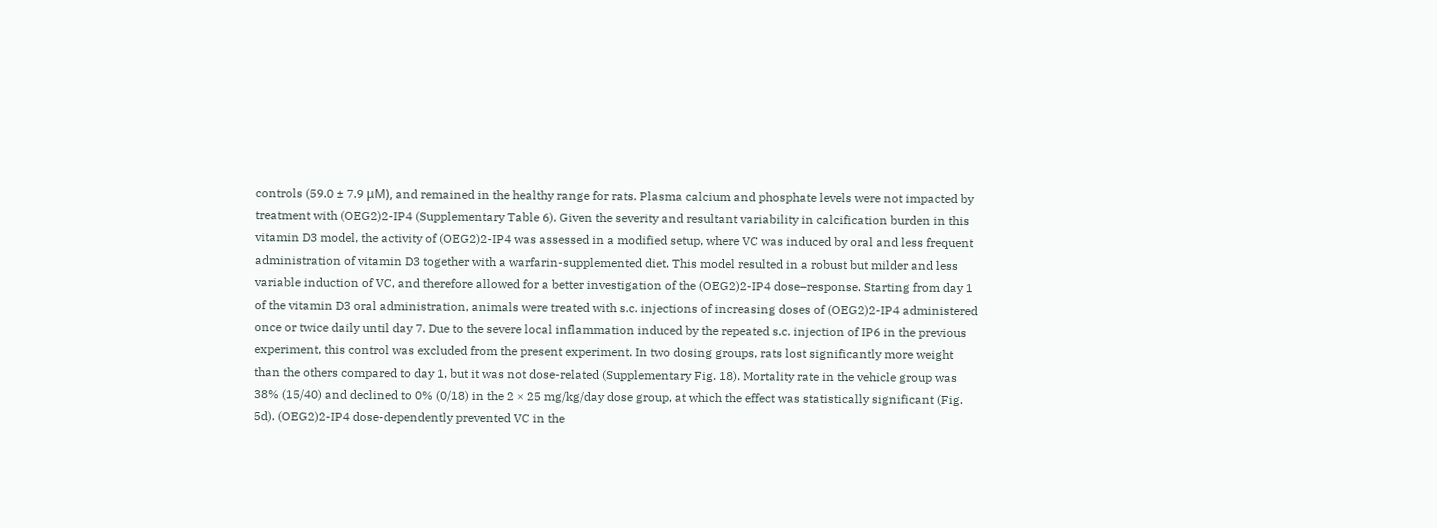controls (59.0 ± 7.9 μM), and remained in the healthy range for rats. Plasma calcium and phosphate levels were not impacted by treatment with (OEG2)2-IP4 (Supplementary Table 6). Given the severity and resultant variability in calcification burden in this vitamin D3 model, the activity of (OEG2)2-IP4 was assessed in a modified setup, where VC was induced by oral and less frequent administration of vitamin D3 together with a warfarin-supplemented diet. This model resulted in a robust but milder and less variable induction of VC, and therefore allowed for a better investigation of the (OEG2)2-IP4 dose–response. Starting from day 1 of the vitamin D3 oral administration, animals were treated with s.c. injections of increasing doses of (OEG2)2-IP4 administered once or twice daily until day 7. Due to the severe local inflammation induced by the repeated s.c. injection of IP6 in the previous experiment, this control was excluded from the present experiment. In two dosing groups, rats lost significantly more weight than the others compared to day 1, but it was not dose-related (Supplementary Fig. 18). Mortality rate in the vehicle group was 38% (15/40) and declined to 0% (0/18) in the 2 × 25 mg/kg/day dose group, at which the effect was statistically significant (Fig. 5d). (OEG2)2-IP4 dose-dependently prevented VC in the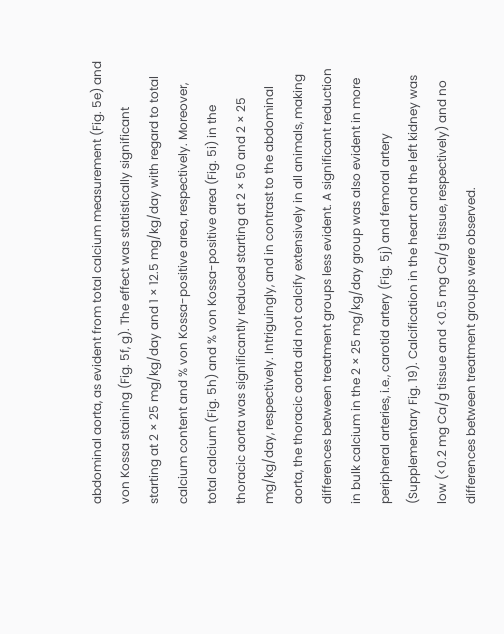abdominal aorta, as evident from total calcium measurement (Fig. 5e) and von Kossa staining (Fig. 5f, g). The effect was statistically significant starting at 2 × 25 mg/kg/day and 1 × 12.5 mg/kg/day with regard to total calcium content and % von Kossa-positive area, respectively. Moreover, total calcium (Fig. 5h) and % von Kossa-positive area (Fig. 5i) in the thoracic aorta was significantly reduced starting at 2 × 50 and 2 × 25 mg/kg/day, respectively. Intriguingly, and in contrast to the abdominal aorta, the thoracic aorta did not calcify extensively in all animals, making differences between treatment groups less evident. A significant reduction in bulk calcium in the 2 × 25 mg/kg/day group was also evident in more peripheral arteries, i.e., carotid artery (Fig. 5j) and femoral artery (Supplementary Fig. 19). Calcification in the heart and the left kidney was low (<0.2 mg Ca/g tissue and <0.5 mg Ca/g tissue, respectively) and no differences between treatment groups were observed.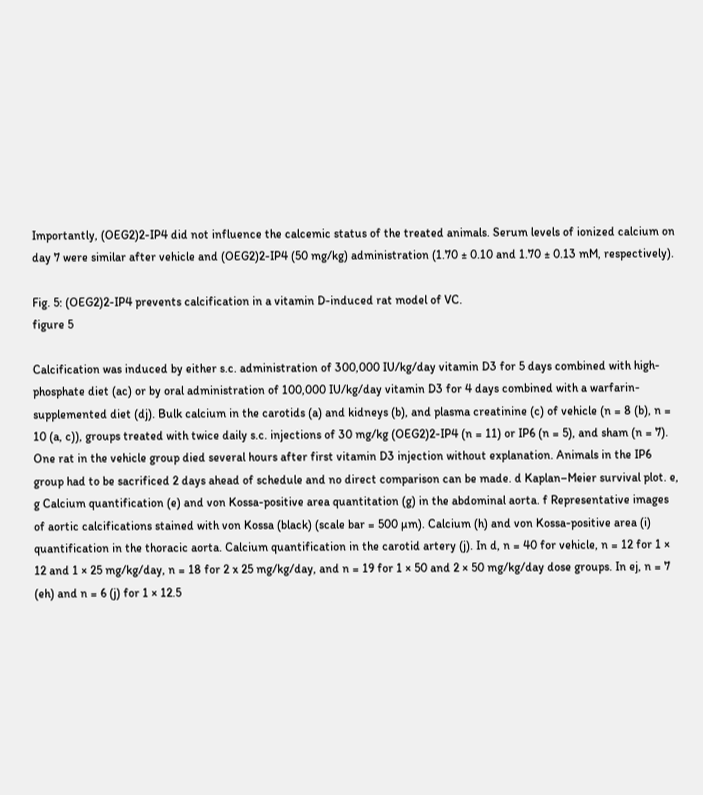Importantly, (OEG2)2-IP4 did not influence the calcemic status of the treated animals. Serum levels of ionized calcium on day 7 were similar after vehicle and (OEG2)2-IP4 (50 mg/kg) administration (1.70 ± 0.10 and 1.70 ± 0.13 mM, respectively).

Fig. 5: (OEG2)2-IP4 prevents calcification in a vitamin D-induced rat model of VC.
figure 5

Calcification was induced by either s.c. administration of 300,000 IU/kg/day vitamin D3 for 5 days combined with high-phosphate diet (ac) or by oral administration of 100,000 IU/kg/day vitamin D3 for 4 days combined with a warfarin-supplemented diet (dj). Bulk calcium in the carotids (a) and kidneys (b), and plasma creatinine (c) of vehicle (n = 8 (b), n = 10 (a, c)), groups treated with twice daily s.c. injections of 30 mg/kg (OEG2)2-IP4 (n = 11) or IP6 (n = 5), and sham (n = 7). One rat in the vehicle group died several hours after first vitamin D3 injection without explanation. Animals in the IP6 group had to be sacrificed 2 days ahead of schedule and no direct comparison can be made. d Kaplan–Meier survival plot. e, g Calcium quantification (e) and von Kossa-positive area quantitation (g) in the abdominal aorta. f Representative images of aortic calcifications stained with von Kossa (black) (scale bar = 500 µm). Calcium (h) and von Kossa-positive area (i) quantification in the thoracic aorta. Calcium quantification in the carotid artery (j). In d, n = 40 for vehicle, n = 12 for 1 × 12 and 1 × 25 mg/kg/day, n = 18 for 2 x 25 mg/kg/day, and n = 19 for 1 × 50 and 2 × 50 mg/kg/day dose groups. In ej, n = 7 (eh) and n = 6 (j) for 1 × 12.5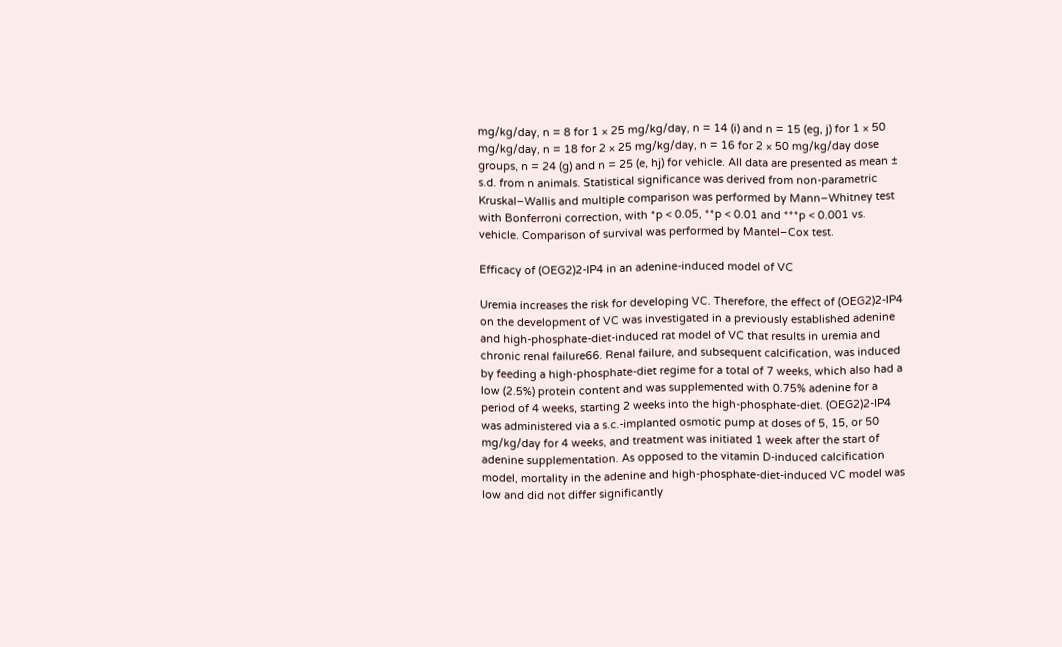mg/kg/day, n = 8 for 1 × 25 mg/kg/day, n = 14 (i) and n = 15 (eg, j) for 1 × 50 mg/kg/day, n = 18 for 2 × 25 mg/kg/day, n = 16 for 2 × 50 mg/kg/day dose groups, n = 24 (g) and n = 25 (e, hj) for vehicle. All data are presented as mean ± s.d. from n animals. Statistical significance was derived from non-parametric Kruskal–Wallis and multiple comparison was performed by Mann–Whitney test with Bonferroni correction, with *p < 0.05, **p < 0.01 and ***p < 0.001 vs. vehicle. Comparison of survival was performed by Mantel–Cox test.

Efficacy of (OEG2)2-IP4 in an adenine-induced model of VC

Uremia increases the risk for developing VC. Therefore, the effect of (OEG2)2-IP4 on the development of VC was investigated in a previously established adenine and high-phosphate-diet-induced rat model of VC that results in uremia and chronic renal failure66. Renal failure, and subsequent calcification, was induced by feeding a high-phosphate-diet regime for a total of 7 weeks, which also had a low (2.5%) protein content and was supplemented with 0.75% adenine for a period of 4 weeks, starting 2 weeks into the high-phosphate-diet. (OEG2)2-IP4 was administered via a s.c.-implanted osmotic pump at doses of 5, 15, or 50 mg/kg/day for 4 weeks, and treatment was initiated 1 week after the start of adenine supplementation. As opposed to the vitamin D-induced calcification model, mortality in the adenine and high-phosphate-diet-induced VC model was low and did not differ significantly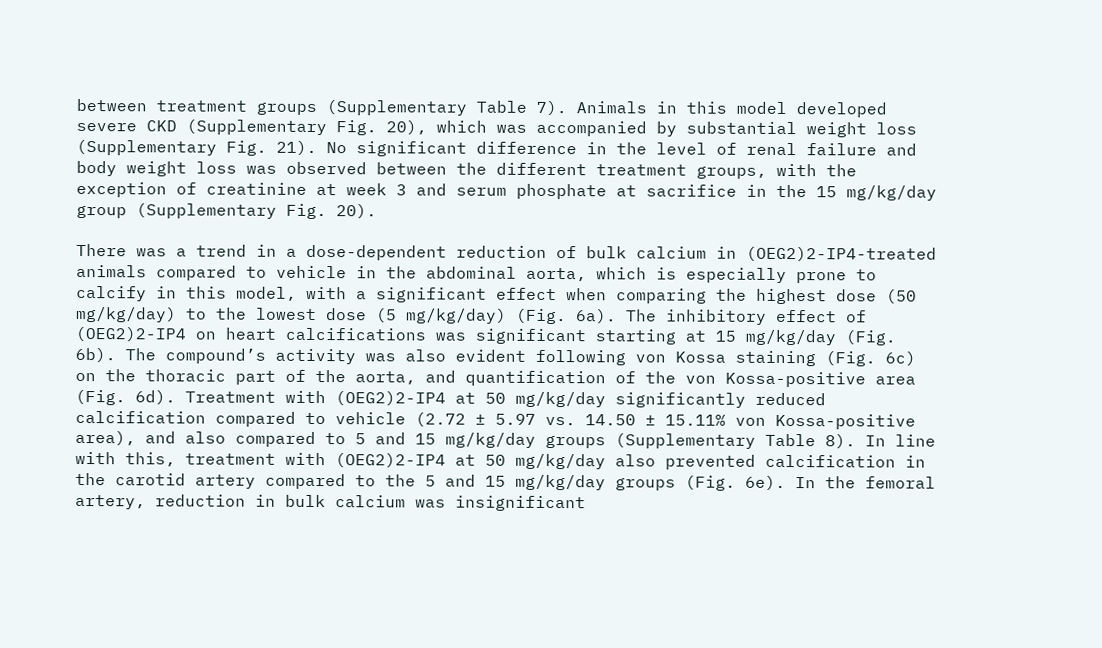between treatment groups (Supplementary Table 7). Animals in this model developed severe CKD (Supplementary Fig. 20), which was accompanied by substantial weight loss (Supplementary Fig. 21). No significant difference in the level of renal failure and body weight loss was observed between the different treatment groups, with the exception of creatinine at week 3 and serum phosphate at sacrifice in the 15 mg/kg/day group (Supplementary Fig. 20).

There was a trend in a dose-dependent reduction of bulk calcium in (OEG2)2-IP4-treated animals compared to vehicle in the abdominal aorta, which is especially prone to calcify in this model, with a significant effect when comparing the highest dose (50 mg/kg/day) to the lowest dose (5 mg/kg/day) (Fig. 6a). The inhibitory effect of (OEG2)2-IP4 on heart calcifications was significant starting at 15 mg/kg/day (Fig. 6b). The compound’s activity was also evident following von Kossa staining (Fig. 6c) on the thoracic part of the aorta, and quantification of the von Kossa-positive area (Fig. 6d). Treatment with (OEG2)2-IP4 at 50 mg/kg/day significantly reduced calcification compared to vehicle (2.72 ± 5.97 vs. 14.50 ± 15.11% von Kossa-positive area), and also compared to 5 and 15 mg/kg/day groups (Supplementary Table 8). In line with this, treatment with (OEG2)2-IP4 at 50 mg/kg/day also prevented calcification in the carotid artery compared to the 5 and 15 mg/kg/day groups (Fig. 6e). In the femoral artery, reduction in bulk calcium was insignificant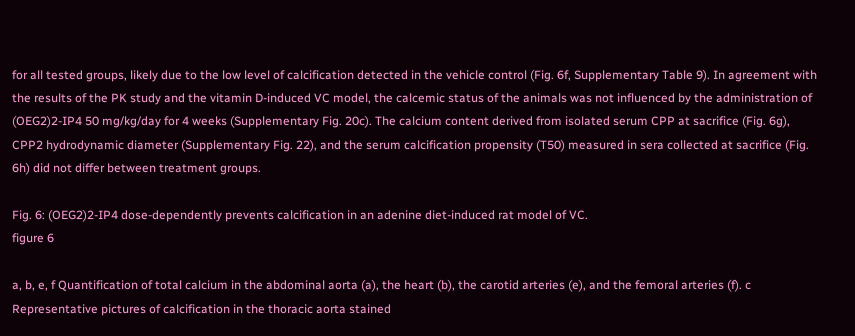for all tested groups, likely due to the low level of calcification detected in the vehicle control (Fig. 6f, Supplementary Table 9). In agreement with the results of the PK study and the vitamin D-induced VC model, the calcemic status of the animals was not influenced by the administration of (OEG2)2-IP4 50 mg/kg/day for 4 weeks (Supplementary Fig. 20c). The calcium content derived from isolated serum CPP at sacrifice (Fig. 6g), CPP2 hydrodynamic diameter (Supplementary Fig. 22), and the serum calcification propensity (T50) measured in sera collected at sacrifice (Fig. 6h) did not differ between treatment groups.

Fig. 6: (OEG2)2-IP4 dose-dependently prevents calcification in an adenine diet-induced rat model of VC.
figure 6

a, b, e, f Quantification of total calcium in the abdominal aorta (a), the heart (b), the carotid arteries (e), and the femoral arteries (f). c Representative pictures of calcification in the thoracic aorta stained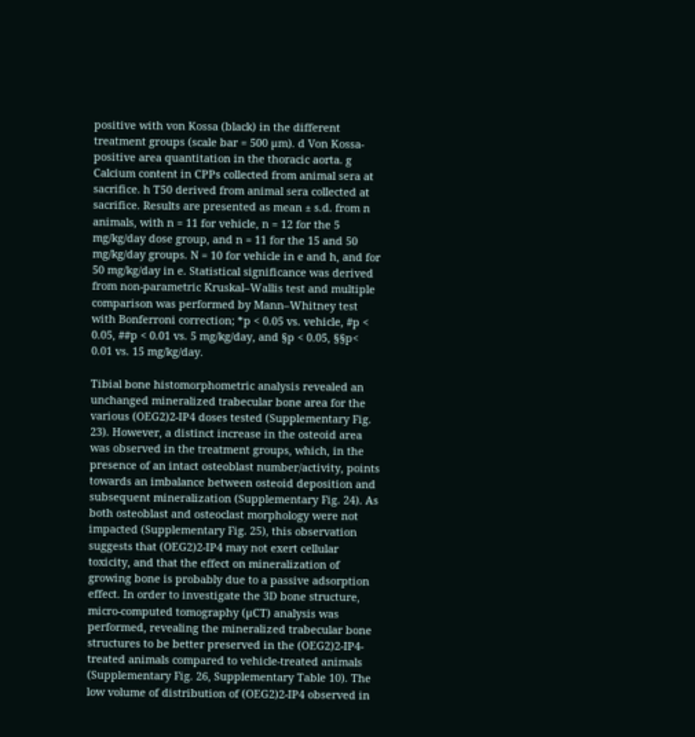positive with von Kossa (black) in the different treatment groups (scale bar = 500 µm). d Von Kossa-positive area quantitation in the thoracic aorta. g Calcium content in CPPs collected from animal sera at sacrifice. h T50 derived from animal sera collected at sacrifice. Results are presented as mean ± s.d. from n animals, with n = 11 for vehicle, n = 12 for the 5 mg/kg/day dose group, and n = 11 for the 15 and 50 mg/kg/day groups. N = 10 for vehicle in e and h, and for 50 mg/kg/day in e. Statistical significance was derived from non-parametric Kruskal–Wallis test and multiple comparison was performed by Mann–Whitney test with Bonferroni correction; *p < 0.05 vs. vehicle, #p < 0.05, ##p < 0.01 vs. 5 mg/kg/day, and §p < 0.05, §§p< 0.01 vs. 15 mg/kg/day.

Tibial bone histomorphometric analysis revealed an unchanged mineralized trabecular bone area for the various (OEG2)2-IP4 doses tested (Supplementary Fig. 23). However, a distinct increase in the osteoid area was observed in the treatment groups, which, in the presence of an intact osteoblast number/activity, points towards an imbalance between osteoid deposition and subsequent mineralization (Supplementary Fig. 24). As both osteoblast and osteoclast morphology were not impacted (Supplementary Fig. 25), this observation suggests that (OEG2)2-IP4 may not exert cellular toxicity, and that the effect on mineralization of growing bone is probably due to a passive adsorption effect. In order to investigate the 3D bone structure, micro-computed tomography (µCT) analysis was performed, revealing the mineralized trabecular bone structures to be better preserved in the (OEG2)2-IP4-treated animals compared to vehicle-treated animals (Supplementary Fig. 26, Supplementary Table 10). The low volume of distribution of (OEG2)2-IP4 observed in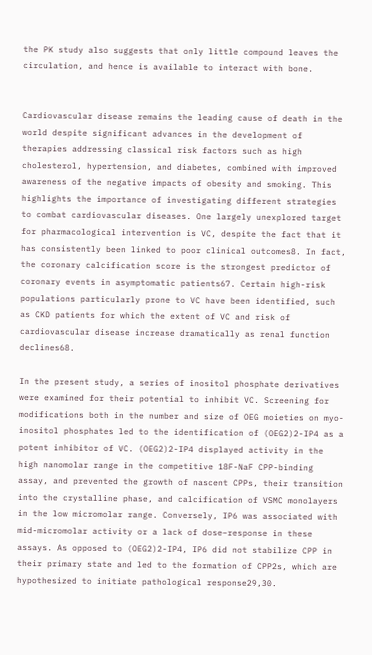the PK study also suggests that only little compound leaves the circulation, and hence is available to interact with bone.


Cardiovascular disease remains the leading cause of death in the world despite significant advances in the development of therapies addressing classical risk factors such as high cholesterol, hypertension, and diabetes, combined with improved awareness of the negative impacts of obesity and smoking. This highlights the importance of investigating different strategies to combat cardiovascular diseases. One largely unexplored target for pharmacological intervention is VC, despite the fact that it has consistently been linked to poor clinical outcomes8. In fact, the coronary calcification score is the strongest predictor of coronary events in asymptomatic patients67. Certain high-risk populations particularly prone to VC have been identified, such as CKD patients for which the extent of VC and risk of cardiovascular disease increase dramatically as renal function declines68.

In the present study, a series of inositol phosphate derivatives were examined for their potential to inhibit VC. Screening for modifications both in the number and size of OEG moieties on myo-inositol phosphates led to the identification of (OEG2)2-IP4 as a potent inhibitor of VC. (OEG2)2-IP4 displayed activity in the high nanomolar range in the competitive 18F-NaF CPP-binding assay, and prevented the growth of nascent CPPs, their transition into the crystalline phase, and calcification of VSMC monolayers in the low micromolar range. Conversely, IP6 was associated with mid-micromolar activity or a lack of dose–response in these assays. As opposed to (OEG2)2-IP4, IP6 did not stabilize CPP in their primary state and led to the formation of CPP2s, which are hypothesized to initiate pathological response29,30.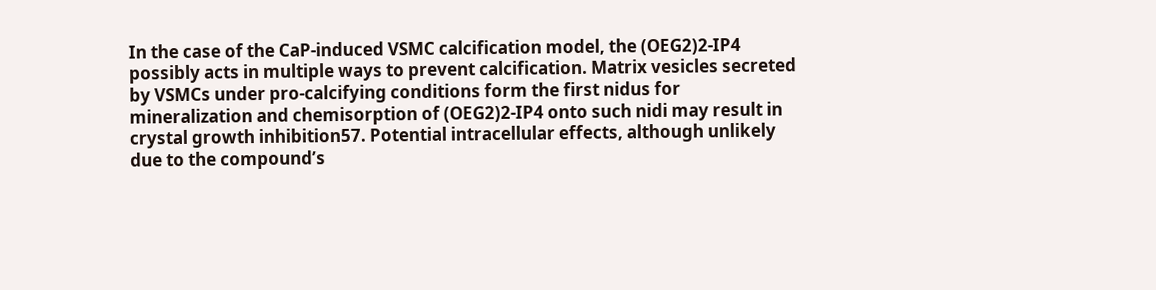In the case of the CaP-induced VSMC calcification model, the (OEG2)2-IP4 possibly acts in multiple ways to prevent calcification. Matrix vesicles secreted by VSMCs under pro-calcifying conditions form the first nidus for mineralization and chemisorption of (OEG2)2-IP4 onto such nidi may result in crystal growth inhibition57. Potential intracellular effects, although unlikely due to the compound’s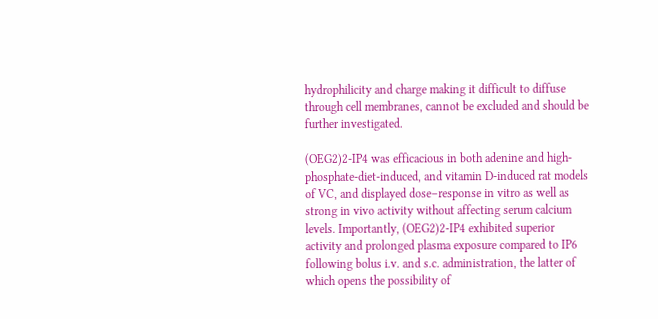hydrophilicity and charge making it difficult to diffuse through cell membranes, cannot be excluded and should be further investigated.

(OEG2)2-IP4 was efficacious in both adenine and high-phosphate-diet-induced, and vitamin D-induced rat models of VC, and displayed dose–response in vitro as well as strong in vivo activity without affecting serum calcium levels. Importantly, (OEG2)2-IP4 exhibited superior activity and prolonged plasma exposure compared to IP6 following bolus i.v. and s.c. administration, the latter of which opens the possibility of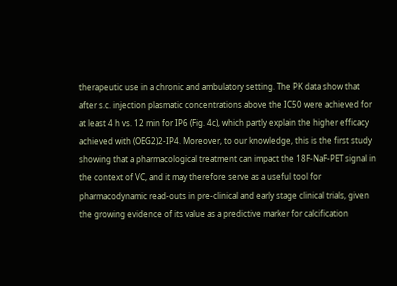therapeutic use in a chronic and ambulatory setting. The PK data show that after s.c. injection plasmatic concentrations above the IC50 were achieved for at least 4 h vs. 12 min for IP6 (Fig. 4c), which partly explain the higher efficacy achieved with (OEG2)2-IP4. Moreover, to our knowledge, this is the first study showing that a pharmacological treatment can impact the 18F-NaF-PET signal in the context of VC, and it may therefore serve as a useful tool for pharmacodynamic read-outs in pre-clinical and early stage clinical trials, given the growing evidence of its value as a predictive marker for calcification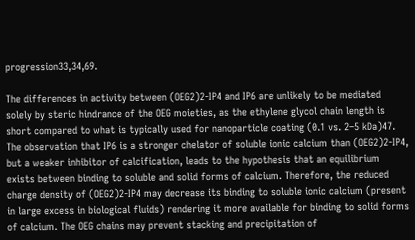progression33,34,69.

The differences in activity between (OEG2)2-IP4 and IP6 are unlikely to be mediated solely by steric hindrance of the OEG moieties, as the ethylene glycol chain length is short compared to what is typically used for nanoparticle coating (0.1 vs. 2–5 kDa)47. The observation that IP6 is a stronger chelator of soluble ionic calcium than (OEG2)2-IP4, but a weaker inhibitor of calcification, leads to the hypothesis that an equilibrium exists between binding to soluble and solid forms of calcium. Therefore, the reduced charge density of (OEG2)2-IP4 may decrease its binding to soluble ionic calcium (present in large excess in biological fluids) rendering it more available for binding to solid forms of calcium. The OEG chains may prevent stacking and precipitation of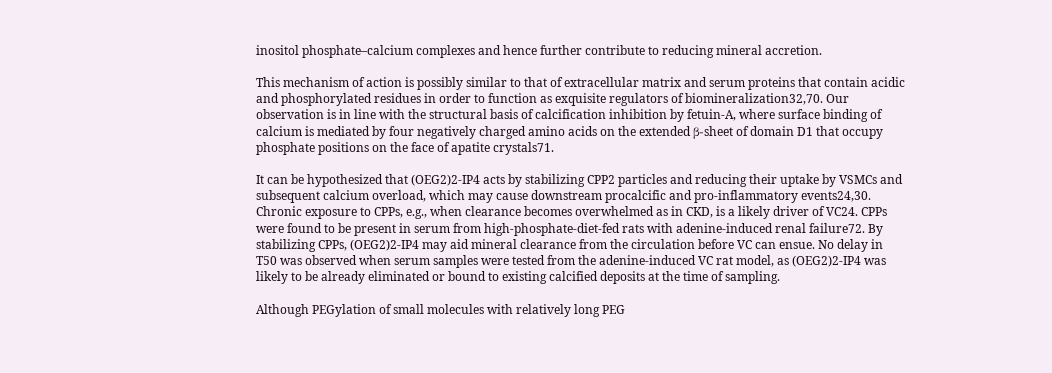inositol phosphate–calcium complexes and hence further contribute to reducing mineral accretion.

This mechanism of action is possibly similar to that of extracellular matrix and serum proteins that contain acidic and phosphorylated residues in order to function as exquisite regulators of biomineralization32,70. Our observation is in line with the structural basis of calcification inhibition by fetuin-A, where surface binding of calcium is mediated by four negatively charged amino acids on the extended β-sheet of domain D1 that occupy phosphate positions on the face of apatite crystals71.

It can be hypothesized that (OEG2)2-IP4 acts by stabilizing CPP2 particles and reducing their uptake by VSMCs and subsequent calcium overload, which may cause downstream procalcific and pro-inflammatory events24,30. Chronic exposure to CPPs, e.g., when clearance becomes overwhelmed as in CKD, is a likely driver of VC24. CPPs were found to be present in serum from high-phosphate-diet-fed rats with adenine-induced renal failure72. By stabilizing CPPs, (OEG2)2-IP4 may aid mineral clearance from the circulation before VC can ensue. No delay in T50 was observed when serum samples were tested from the adenine-induced VC rat model, as (OEG2)2-IP4 was likely to be already eliminated or bound to existing calcified deposits at the time of sampling.

Although PEGylation of small molecules with relatively long PEG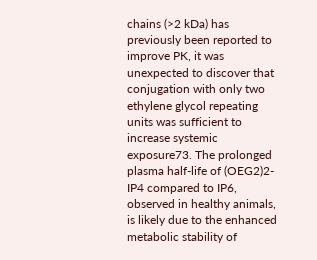chains (>2 kDa) has previously been reported to improve PK, it was unexpected to discover that conjugation with only two ethylene glycol repeating units was sufficient to increase systemic exposure73. The prolonged plasma half-life of (OEG2)2-IP4 compared to IP6, observed in healthy animals, is likely due to the enhanced metabolic stability of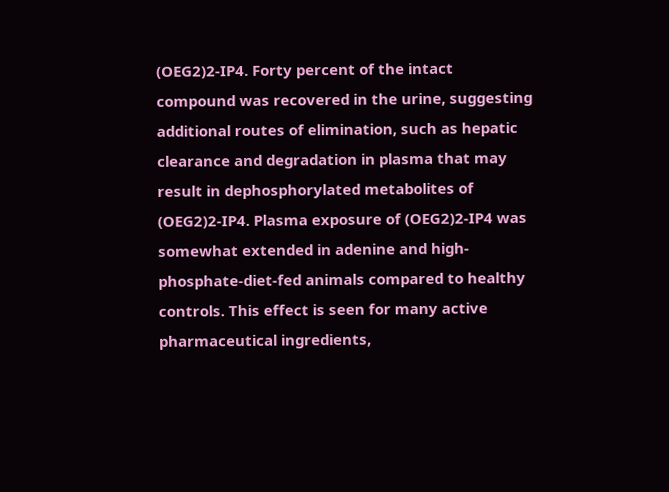(OEG2)2-IP4. Forty percent of the intact compound was recovered in the urine, suggesting additional routes of elimination, such as hepatic clearance and degradation in plasma that may result in dephosphorylated metabolites of (OEG2)2-IP4. Plasma exposure of (OEG2)2-IP4 was somewhat extended in adenine and high-phosphate-diet-fed animals compared to healthy controls. This effect is seen for many active pharmaceutical ingredients,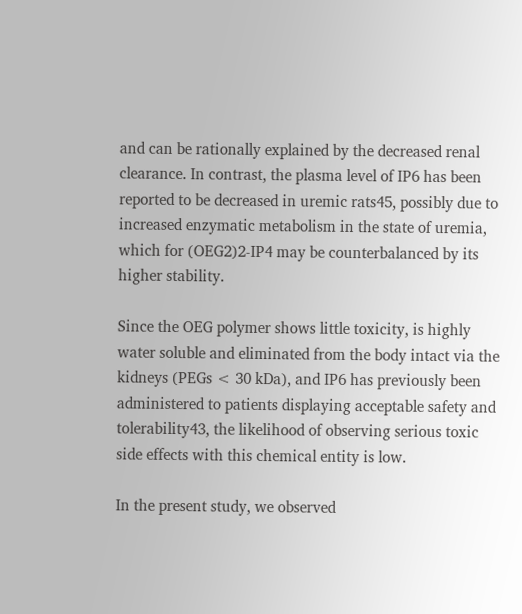and can be rationally explained by the decreased renal clearance. In contrast, the plasma level of IP6 has been reported to be decreased in uremic rats45, possibly due to increased enzymatic metabolism in the state of uremia, which for (OEG2)2-IP4 may be counterbalanced by its higher stability.

Since the OEG polymer shows little toxicity, is highly water soluble and eliminated from the body intact via the kidneys (PEGs < 30 kDa), and IP6 has previously been administered to patients displaying acceptable safety and tolerability43, the likelihood of observing serious toxic side effects with this chemical entity is low.

In the present study, we observed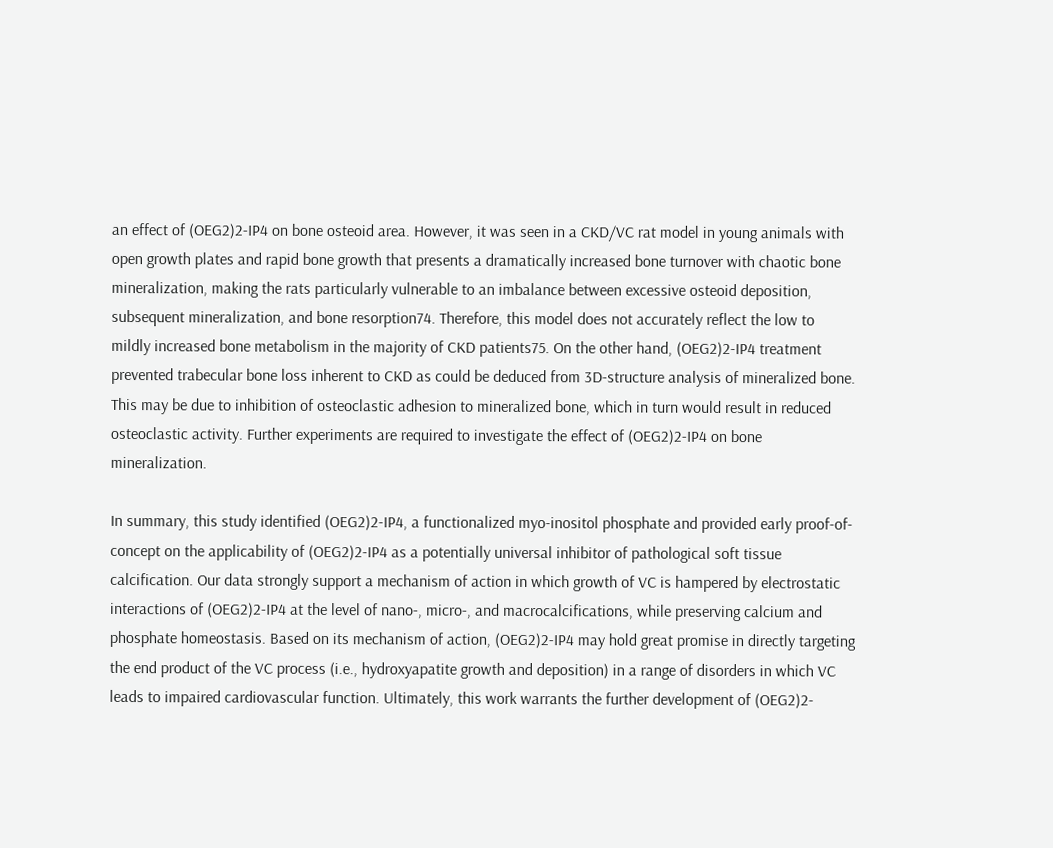an effect of (OEG2)2-IP4 on bone osteoid area. However, it was seen in a CKD/VC rat model in young animals with open growth plates and rapid bone growth that presents a dramatically increased bone turnover with chaotic bone mineralization, making the rats particularly vulnerable to an imbalance between excessive osteoid deposition, subsequent mineralization, and bone resorption74. Therefore, this model does not accurately reflect the low to mildly increased bone metabolism in the majority of CKD patients75. On the other hand, (OEG2)2-IP4 treatment prevented trabecular bone loss inherent to CKD as could be deduced from 3D-structure analysis of mineralized bone. This may be due to inhibition of osteoclastic adhesion to mineralized bone, which in turn would result in reduced osteoclastic activity. Further experiments are required to investigate the effect of (OEG2)2-IP4 on bone mineralization.

In summary, this study identified (OEG2)2-IP4, a functionalized myo-inositol phosphate and provided early proof-of-concept on the applicability of (OEG2)2-IP4 as a potentially universal inhibitor of pathological soft tissue calcification. Our data strongly support a mechanism of action in which growth of VC is hampered by electrostatic interactions of (OEG2)2-IP4 at the level of nano-, micro-, and macrocalcifications, while preserving calcium and phosphate homeostasis. Based on its mechanism of action, (OEG2)2-IP4 may hold great promise in directly targeting the end product of the VC process (i.e., hydroxyapatite growth and deposition) in a range of disorders in which VC leads to impaired cardiovascular function. Ultimately, this work warrants the further development of (OEG2)2-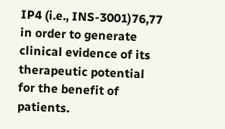IP4 (i.e., INS-3001)76,77 in order to generate clinical evidence of its therapeutic potential for the benefit of patients.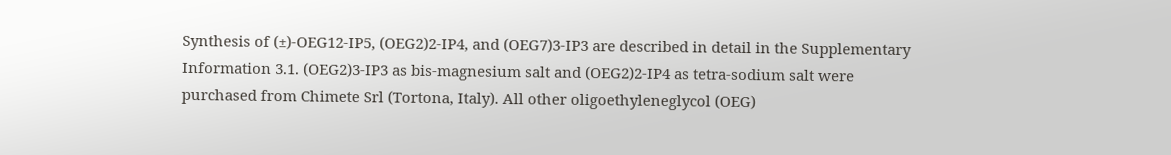Synthesis of (±)-OEG12-IP5, (OEG2)2-IP4, and (OEG7)3-IP3 are described in detail in the Supplementary Information 3.1. (OEG2)3-IP3 as bis-magnesium salt and (OEG2)2-IP4 as tetra-sodium salt were purchased from Chimete Srl (Tortona, Italy). All other oligoethyleneglycol (OEG)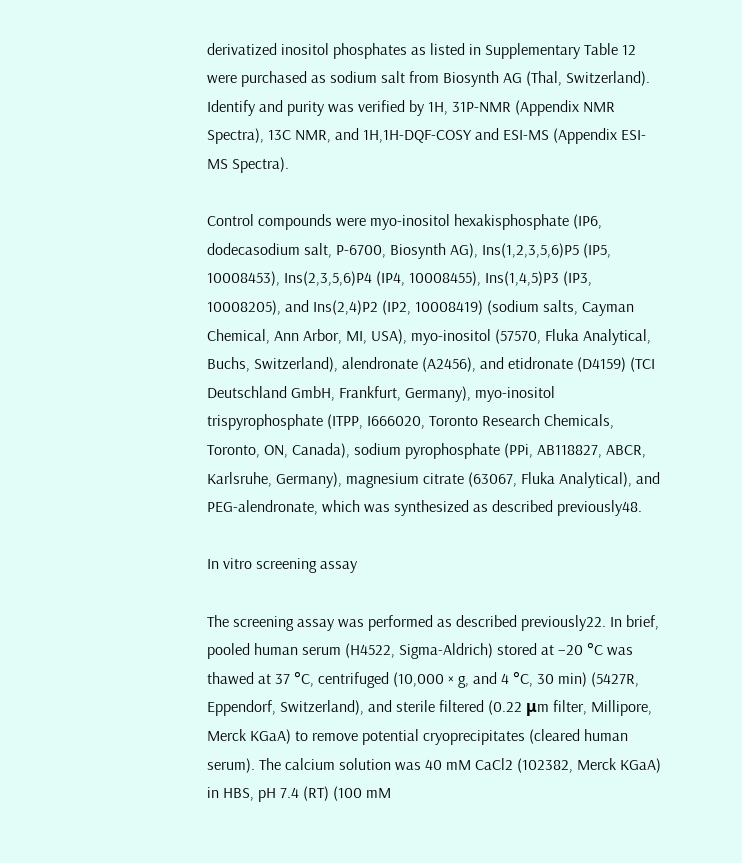derivatized inositol phosphates as listed in Supplementary Table 12 were purchased as sodium salt from Biosynth AG (Thal, Switzerland). Identify and purity was verified by 1H, 31P-NMR (Appendix NMR Spectra), 13C NMR, and 1H,1H-DQF-COSY and ESI-MS (Appendix ESI-MS Spectra).

Control compounds were myo-inositol hexakisphosphate (IP6, dodecasodium salt, P-6700, Biosynth AG), Ins(1,2,3,5,6)P5 (IP5, 10008453), Ins(2,3,5,6)P4 (IP4, 10008455), Ins(1,4,5)P3 (IP3, 10008205), and Ins(2,4)P2 (IP2, 10008419) (sodium salts, Cayman Chemical, Ann Arbor, MI, USA), myo-inositol (57570, Fluka Analytical, Buchs, Switzerland), alendronate (A2456), and etidronate (D4159) (TCI Deutschland GmbH, Frankfurt, Germany), myo-inositol trispyrophosphate (ITPP, I666020, Toronto Research Chemicals, Toronto, ON, Canada), sodium pyrophosphate (PPi, AB118827, ABCR, Karlsruhe, Germany), magnesium citrate (63067, Fluka Analytical), and PEG-alendronate, which was synthesized as described previously48.

In vitro screening assay

The screening assay was performed as described previously22. In brief, pooled human serum (H4522, Sigma-Aldrich) stored at −20 °C was thawed at 37 °C, centrifuged (10,000 × g, and 4 °C, 30 min) (5427R, Eppendorf, Switzerland), and sterile filtered (0.22 μm filter, Millipore, Merck KGaA) to remove potential cryoprecipitates (cleared human serum). The calcium solution was 40 mM CaCl2 (102382, Merck KGaA) in HBS, pH 7.4 (RT) (100 mM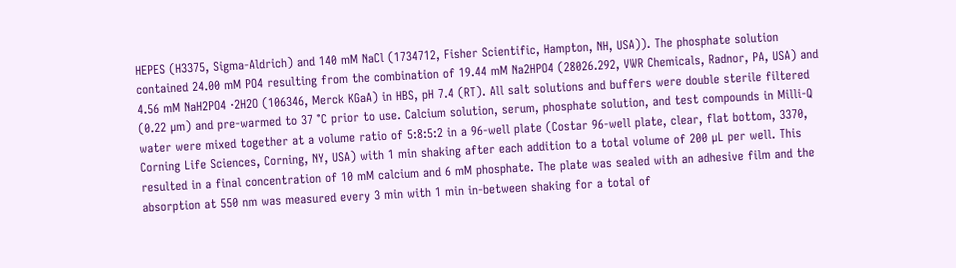HEPES (H3375, Sigma-Aldrich) and 140 mM NaCl (1734712, Fisher Scientific, Hampton, NH, USA)). The phosphate solution contained 24.00 mM PO4 resulting from the combination of 19.44 mM Na2HPO4 (28026.292, VWR Chemicals, Radnor, PA, USA) and 4.56 mM NaH2PO4 ·2H2O (106346, Merck KGaA) in HBS, pH 7.4 (RT). All salt solutions and buffers were double sterile filtered (0.22 µm) and pre-warmed to 37 °C prior to use. Calcium solution, serum, phosphate solution, and test compounds in Milli-Q water were mixed together at a volume ratio of 5:8:5:2 in a 96-well plate (Costar 96-well plate, clear, flat bottom, 3370, Corning Life Sciences, Corning, NY, USA) with 1 min shaking after each addition to a total volume of 200 µL per well. This resulted in a final concentration of 10 mM calcium and 6 mM phosphate. The plate was sealed with an adhesive film and the absorption at 550 nm was measured every 3 min with 1 min in-between shaking for a total of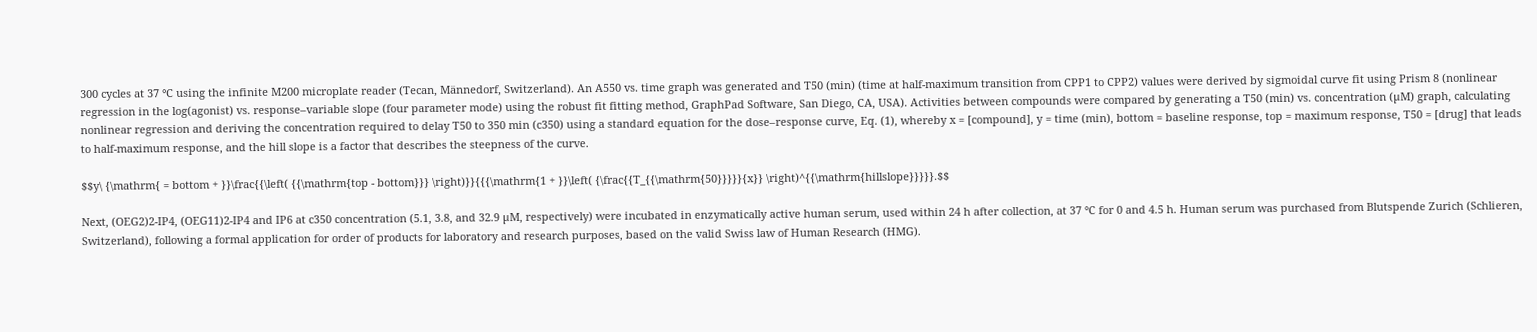300 cycles at 37 °C using the infinite M200 microplate reader (Tecan, Männedorf, Switzerland). An A550 vs. time graph was generated and T50 (min) (time at half-maximum transition from CPP1 to CPP2) values were derived by sigmoidal curve fit using Prism 8 (nonlinear regression in the log(agonist) vs. response–variable slope (four parameter mode) using the robust fit fitting method, GraphPad Software, San Diego, CA, USA). Activities between compounds were compared by generating a T50 (min) vs. concentration (µM) graph, calculating nonlinear regression and deriving the concentration required to delay T50 to 350 min (c350) using a standard equation for the dose–response curve, Eq. (1), whereby x = [compound], y = time (min), bottom = baseline response, top = maximum response, T50 = [drug] that leads to half-maximum response, and the hill slope is a factor that describes the steepness of the curve.

$$y\ {\mathrm{ = bottom + }}\frac{{\left( {{\mathrm{top - bottom}}} \right)}}{{{\mathrm{1 + }}\left( {\frac{{T_{{\mathrm{50}}}}}{x}} \right)^{{\mathrm{hillslope}}}}}.$$

Next, (OEG2)2-IP4, (OEG11)2-IP4 and IP6 at c350 concentration (5.1, 3.8, and 32.9 µM, respectively) were incubated in enzymatically active human serum, used within 24 h after collection, at 37 °C for 0 and 4.5 h. Human serum was purchased from Blutspende Zurich (Schlieren, Switzerland), following a formal application for order of products for laboratory and research purposes, based on the valid Swiss law of Human Research (HMG).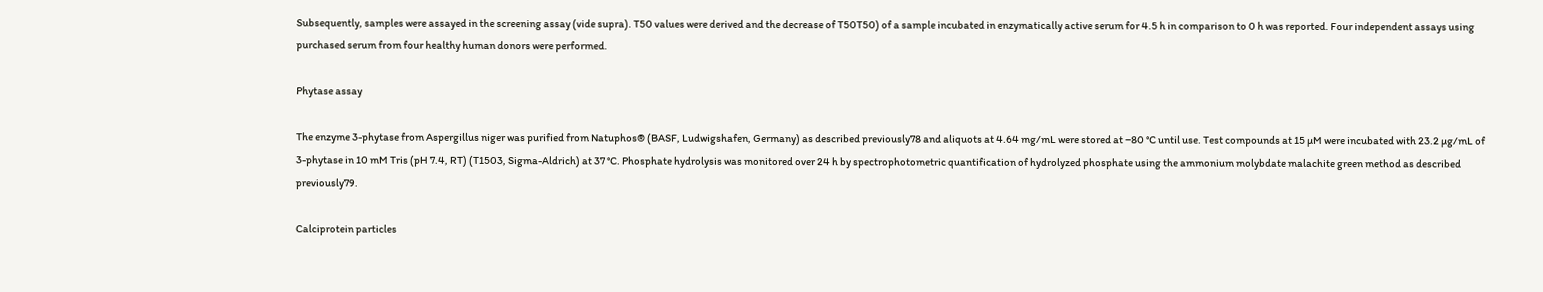Subsequently, samples were assayed in the screening assay (vide supra). T50 values were derived and the decrease of T50T50) of a sample incubated in enzymatically active serum for 4.5 h in comparison to 0 h was reported. Four independent assays using purchased serum from four healthy human donors were performed.

Phytase assay

The enzyme 3-phytase from Aspergillus niger was purified from Natuphos® (BASF, Ludwigshafen, Germany) as described previously78 and aliquots at 4.64 mg/mL were stored at −80 °C until use. Test compounds at 15 µM were incubated with 23.2 µg/mL of 3-phytase in 10 mM Tris (pH 7.4, RT) (T1503, Sigma-Aldrich) at 37 °C. Phosphate hydrolysis was monitored over 24 h by spectrophotometric quantification of hydrolyzed phosphate using the ammonium molybdate malachite green method as described previously79.

Calciprotein particles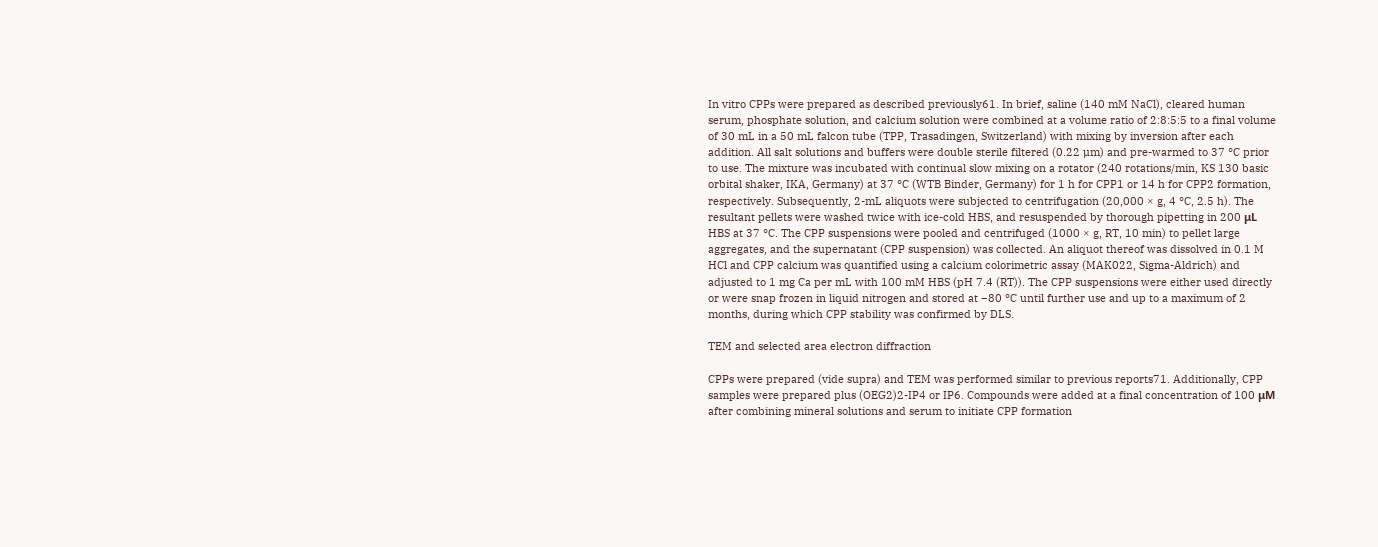In vitro CPPs were prepared as described previously61. In brief, saline (140 mM NaCl), cleared human serum, phosphate solution, and calcium solution were combined at a volume ratio of 2:8:5:5 to a final volume of 30 mL in a 50 mL falcon tube (TPP, Trasadingen, Switzerland) with mixing by inversion after each addition. All salt solutions and buffers were double sterile filtered (0.22 µm) and pre-warmed to 37 °C prior to use. The mixture was incubated with continual slow mixing on a rotator (240 rotations/min, KS 130 basic orbital shaker, IKA, Germany) at 37 °C (WTB Binder, Germany) for 1 h for CPP1 or 14 h for CPP2 formation, respectively. Subsequently, 2-mL aliquots were subjected to centrifugation (20,000 × g, 4 °C, 2.5 h). The resultant pellets were washed twice with ice-cold HBS, and resuspended by thorough pipetting in 200 μL HBS at 37 °C. The CPP suspensions were pooled and centrifuged (1000 × g, RT, 10 min) to pellet large aggregates, and the supernatant (CPP suspension) was collected. An aliquot thereof was dissolved in 0.1 M HCl and CPP calcium was quantified using a calcium colorimetric assay (MAK022, Sigma-Aldrich) and adjusted to 1 mg Ca per mL with 100 mM HBS (pH 7.4 (RT)). The CPP suspensions were either used directly or were snap frozen in liquid nitrogen and stored at −80 °C until further use and up to a maximum of 2 months, during which CPP stability was confirmed by DLS.

TEM and selected area electron diffraction

CPPs were prepared (vide supra) and TEM was performed similar to previous reports71. Additionally, CPP samples were prepared plus (OEG2)2-IP4 or IP6. Compounds were added at a final concentration of 100 μM after combining mineral solutions and serum to initiate CPP formation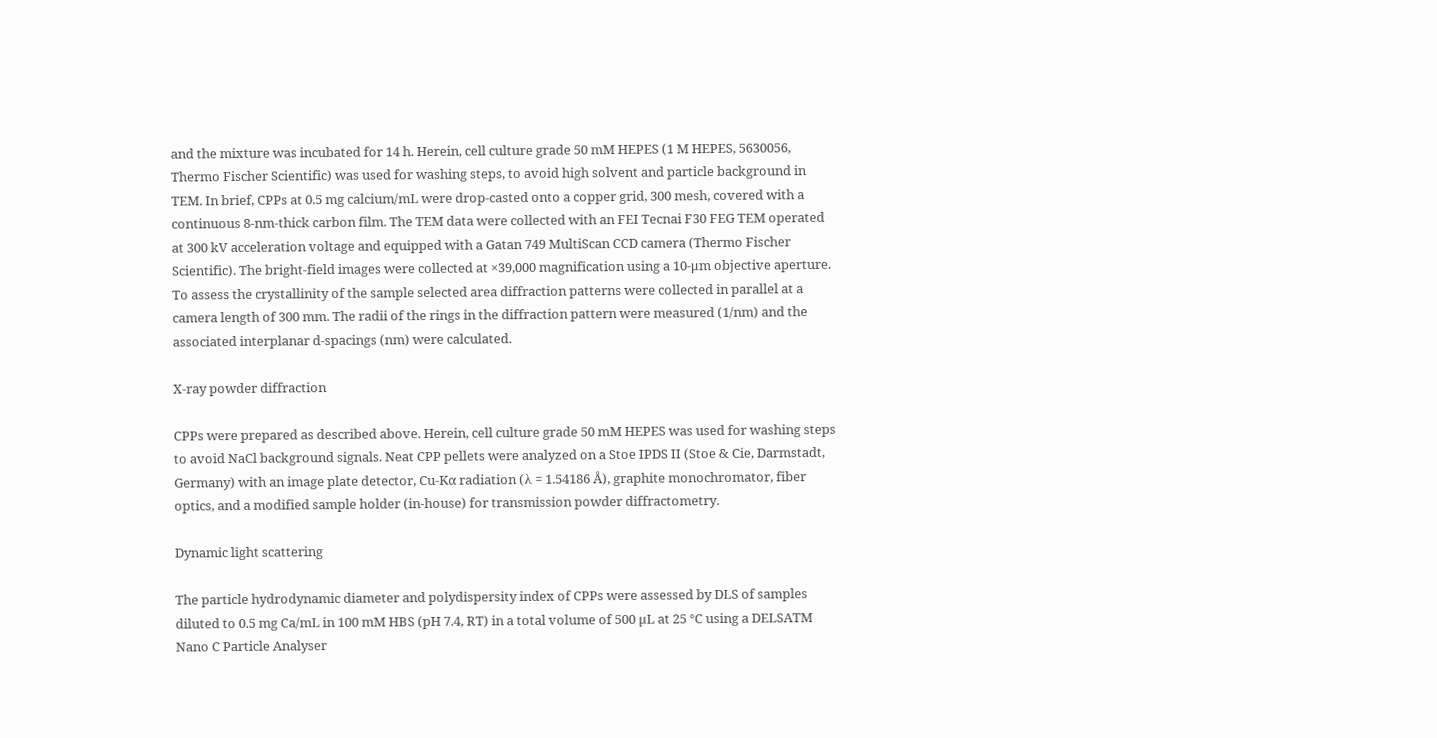and the mixture was incubated for 14 h. Herein, cell culture grade 50 mM HEPES (1 M HEPES, 5630056, Thermo Fischer Scientific) was used for washing steps, to avoid high solvent and particle background in TEM. In brief, CPPs at 0.5 mg calcium/mL were drop-casted onto a copper grid, 300 mesh, covered with a continuous 8-nm-thick carbon film. The TEM data were collected with an FEI Tecnai F30 FEG TEM operated at 300 kV acceleration voltage and equipped with a Gatan 749 MultiScan CCD camera (Thermo Fischer Scientific). The bright-field images were collected at ×39,000 magnification using a 10-μm objective aperture. To assess the crystallinity of the sample selected area diffraction patterns were collected in parallel at a camera length of 300 mm. The radii of the rings in the diffraction pattern were measured (1/nm) and the associated interplanar d-spacings (nm) were calculated.

X-ray powder diffraction

CPPs were prepared as described above. Herein, cell culture grade 50 mM HEPES was used for washing steps to avoid NaCl background signals. Neat CPP pellets were analyzed on a Stoe IPDS II (Stoe & Cie, Darmstadt, Germany) with an image plate detector, Cu-Kα radiation (λ = 1.54186 Å), graphite monochromator, fiber optics, and a modified sample holder (in-house) for transmission powder diffractometry.

Dynamic light scattering

The particle hydrodynamic diameter and polydispersity index of CPPs were assessed by DLS of samples diluted to 0.5 mg Ca/mL in 100 mM HBS (pH 7.4, RT) in a total volume of 500 µL at 25 °C using a DELSATM Nano C Particle Analyser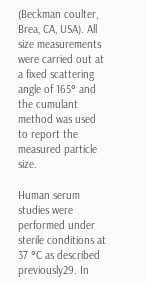(Beckman coulter, Brea, CA, USA). All size measurements were carried out at a fixed scattering angle of 165° and the cumulant method was used to report the measured particle size.

Human serum studies were performed under sterile conditions at 37 °C as described previously29. In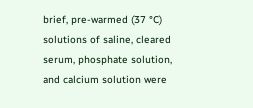brief, pre-warmed (37 °C) solutions of saline, cleared serum, phosphate solution, and calcium solution were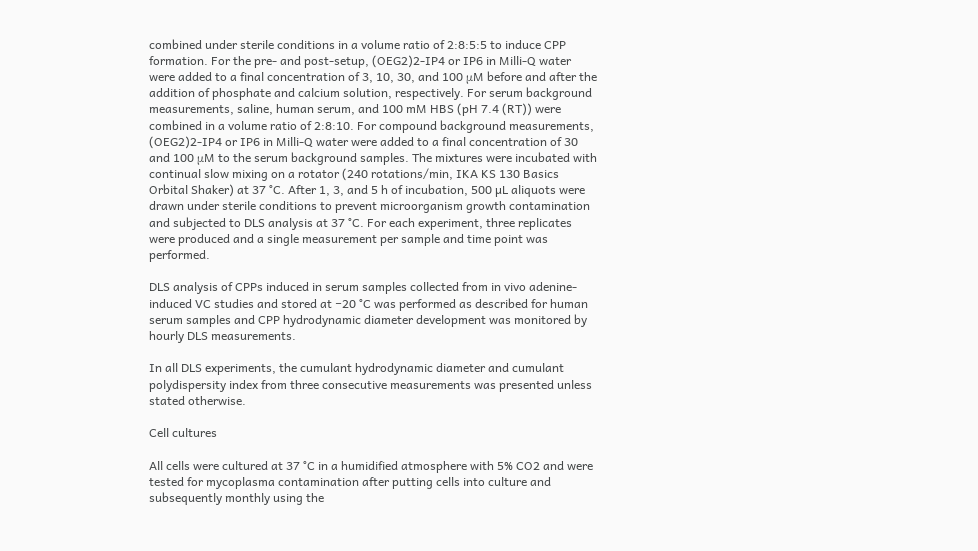combined under sterile conditions in a volume ratio of 2:8:5:5 to induce CPP formation. For the pre- and post-setup, (OEG2)2-IP4 or IP6 in Milli-Q water were added to a final concentration of 3, 10, 30, and 100 μM before and after the addition of phosphate and calcium solution, respectively. For serum background measurements, saline, human serum, and 100 mM HBS (pH 7.4 (RT)) were combined in a volume ratio of 2:8:10. For compound background measurements, (OEG2)2-IP4 or IP6 in Milli-Q water were added to a final concentration of 30 and 100 μM to the serum background samples. The mixtures were incubated with continual slow mixing on a rotator (240 rotations/min, IKA KS 130 Basics Orbital Shaker) at 37 °C. After 1, 3, and 5 h of incubation, 500 µL aliquots were drawn under sterile conditions to prevent microorganism growth contamination and subjected to DLS analysis at 37 °C. For each experiment, three replicates were produced and a single measurement per sample and time point was performed.

DLS analysis of CPPs induced in serum samples collected from in vivo adenine-induced VC studies and stored at −20 °C was performed as described for human serum samples and CPP hydrodynamic diameter development was monitored by hourly DLS measurements.

In all DLS experiments, the cumulant hydrodynamic diameter and cumulant polydispersity index from three consecutive measurements was presented unless stated otherwise.

Cell cultures

All cells were cultured at 37 °C in a humidified atmosphere with 5% CO2 and were tested for mycoplasma contamination after putting cells into culture and subsequently monthly using the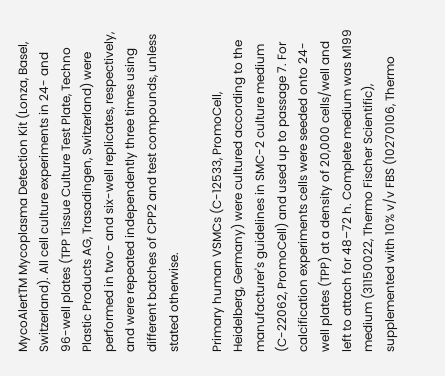MycoAlertTM Mycoplasma Detection Kit (Lonza, Basel, Switzerland). All cell culture experiments in 24- and 96-well plates (TPP Tissue Culture Test Plate, Techno Plastic Products AG, Trasadingen, Switzerland) were performed in two- and six-well replicates, respectively, and were repeated independently three times using different batches of CPP2 and test compounds, unless stated otherwise.

Primary human VSMCs (C-12533, PromoCell, Heidelberg, Germany) were cultured according to the manufacturer's guidelines in SMC-2 culture medium (C-22062, PromoCell) and used up to passage 7. For calcification experiments cells were seeded onto 24-well plates (TPP) at a density of 20,000 cells/well and left to attach for 48–72 h. Complete medium was M199 medium (31150022, Thermo Fischer Scientific), supplemented with 10% v/v FBS (10270106, Thermo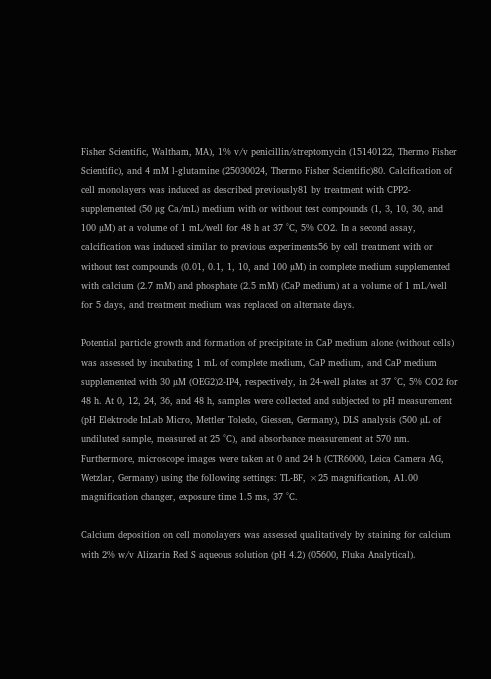Fisher Scientific, Waltham, MA), 1% v/v penicillin/streptomycin (15140122, Thermo Fisher Scientific), and 4 mM l-glutamine (25030024, Thermo Fisher Scientific)80. Calcification of cell monolayers was induced as described previously81 by treatment with CPP2-supplemented (50 µg Ca/mL) medium with or without test compounds (1, 3, 10, 30, and 100 µM) at a volume of 1 mL/well for 48 h at 37 °C, 5% CO2. In a second assay, calcification was induced similar to previous experiments56 by cell treatment with or without test compounds (0.01, 0.1, 1, 10, and 100 µM) in complete medium supplemented with calcium (2.7 mM) and phosphate (2.5 mM) (CaP medium) at a volume of 1 mL/well for 5 days, and treatment medium was replaced on alternate days.

Potential particle growth and formation of precipitate in CaP medium alone (without cells) was assessed by incubating 1 mL of complete medium, CaP medium, and CaP medium supplemented with 30 µM (OEG2)2-IP4, respectively, in 24-well plates at 37 °C, 5% CO2 for 48 h. At 0, 12, 24, 36, and 48 h, samples were collected and subjected to pH measurement (pH Elektrode InLab Micro, Mettler Toledo, Giessen, Germany), DLS analysis (500 µL of undiluted sample, measured at 25 °C), and absorbance measurement at 570 nm. Furthermore, microscope images were taken at 0 and 24 h (CTR6000, Leica Camera AG, Wetzlar, Germany) using the following settings: TL-BF, ×25 magnification, A1.00 magnification changer, exposure time 1.5 ms, 37 °C.

Calcium deposition on cell monolayers was assessed qualitatively by staining for calcium with 2% w/v Alizarin Red S aqueous solution (pH 4.2) (05600, Fluka Analytical).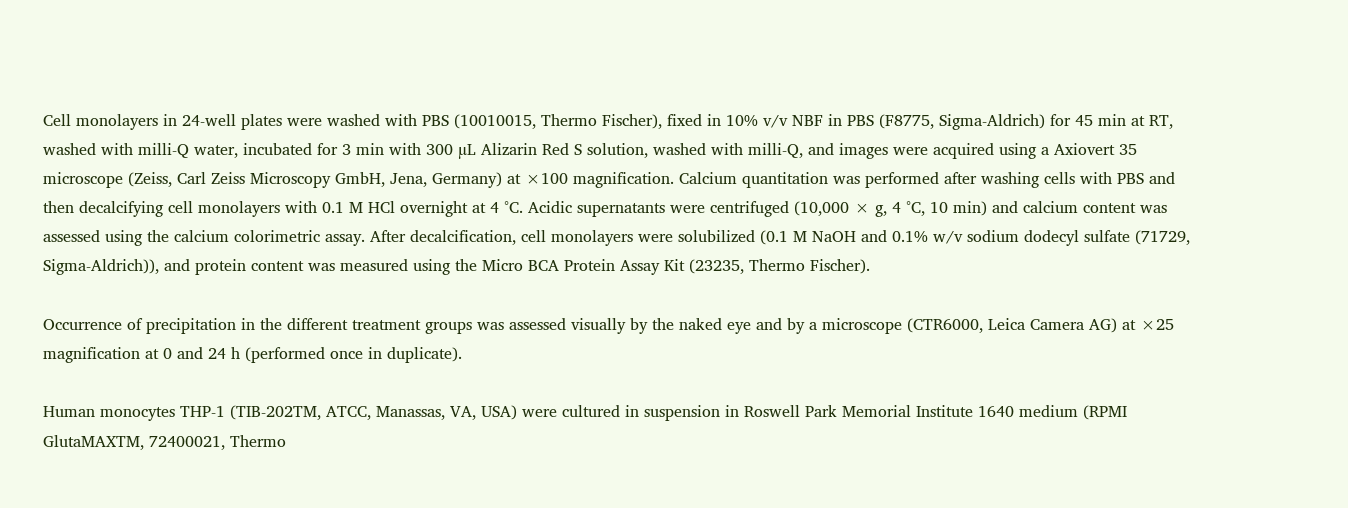Cell monolayers in 24-well plates were washed with PBS (10010015, Thermo Fischer), fixed in 10% v/v NBF in PBS (F8775, Sigma-Aldrich) for 45 min at RT, washed with milli-Q water, incubated for 3 min with 300 µL Alizarin Red S solution, washed with milli-Q, and images were acquired using a Axiovert 35 microscope (Zeiss, Carl Zeiss Microscopy GmbH, Jena, Germany) at ×100 magnification. Calcium quantitation was performed after washing cells with PBS and then decalcifying cell monolayers with 0.1 M HCl overnight at 4 °C. Acidic supernatants were centrifuged (10,000 × g, 4 °C, 10 min) and calcium content was assessed using the calcium colorimetric assay. After decalcification, cell monolayers were solubilized (0.1 M NaOH and 0.1% w/v sodium dodecyl sulfate (71729, Sigma-Aldrich)), and protein content was measured using the Micro BCA Protein Assay Kit (23235, Thermo Fischer).

Occurrence of precipitation in the different treatment groups was assessed visually by the naked eye and by a microscope (CTR6000, Leica Camera AG) at ×25 magnification at 0 and 24 h (performed once in duplicate).

Human monocytes THP-1 (TIB-202TM, ATCC, Manassas, VA, USA) were cultured in suspension in Roswell Park Memorial Institute 1640 medium (RPMI GlutaMAXTM, 72400021, Thermo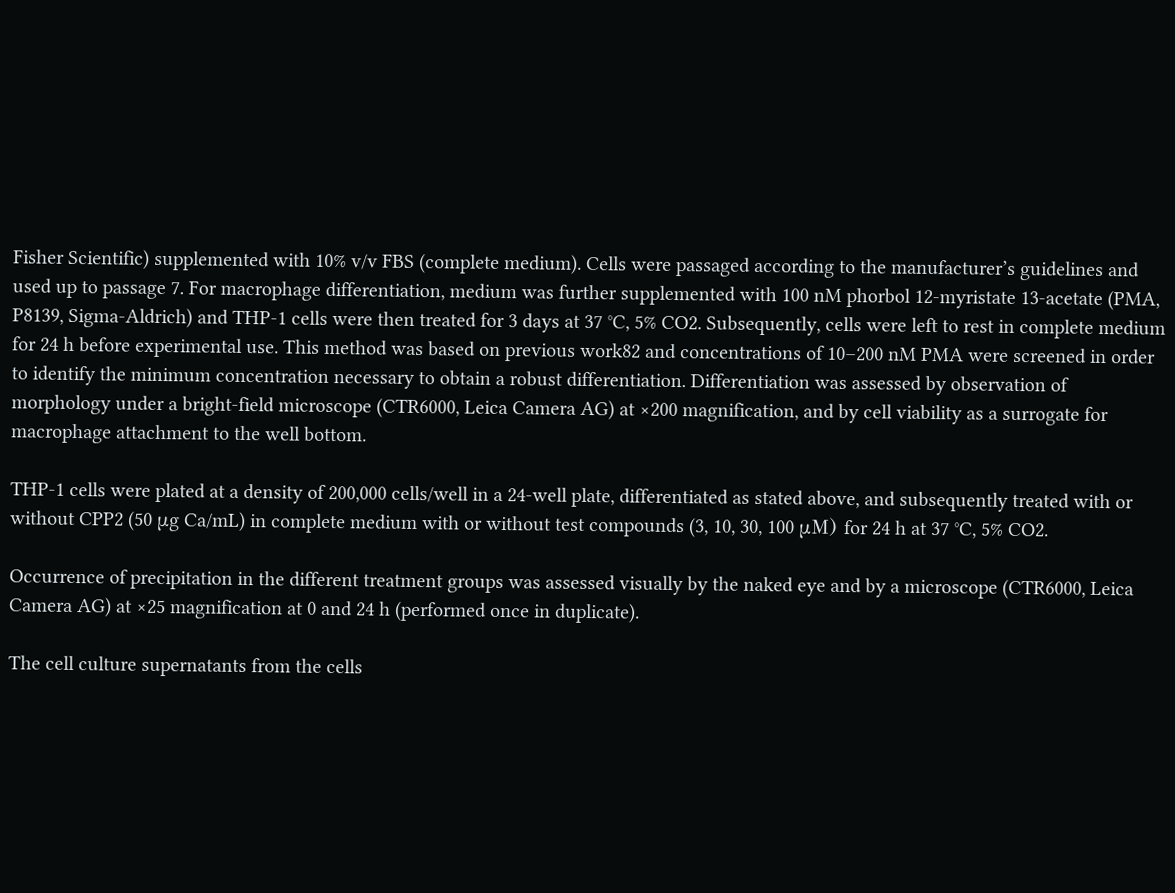Fisher Scientific) supplemented with 10% v/v FBS (complete medium). Cells were passaged according to the manufacturer’s guidelines and used up to passage 7. For macrophage differentiation, medium was further supplemented with 100 nM phorbol 12-myristate 13-acetate (PMA, P8139, Sigma-Aldrich) and THP-1 cells were then treated for 3 days at 37 °C, 5% CO2. Subsequently, cells were left to rest in complete medium for 24 h before experimental use. This method was based on previous work82 and concentrations of 10–200 nM PMA were screened in order to identify the minimum concentration necessary to obtain a robust differentiation. Differentiation was assessed by observation of morphology under a bright-field microscope (CTR6000, Leica Camera AG) at ×200 magnification, and by cell viability as a surrogate for macrophage attachment to the well bottom.

THP-1 cells were plated at a density of 200,000 cells/well in a 24-well plate, differentiated as stated above, and subsequently treated with or without CPP2 (50 μg Ca/mL) in complete medium with or without test compounds (3, 10, 30, 100 μM) for 24 h at 37 °C, 5% CO2.

Occurrence of precipitation in the different treatment groups was assessed visually by the naked eye and by a microscope (CTR6000, Leica Camera AG) at ×25 magnification at 0 and 24 h (performed once in duplicate).

The cell culture supernatants from the cells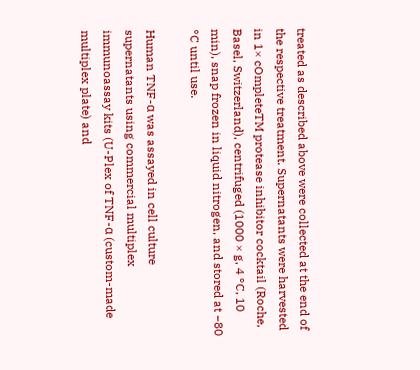treated as described above were collected at the end of the respective treatment. Supernatants were harvested in 1× cOmpleteTM protease inhibitor cocktail (Roche, Basel, Switzerland), centrifuged (1000 × g, 4 °C, 10 min), snap frozen in liquid nitrogen, and stored at −80 °C until use.

Human TNF-α was assayed in cell culture supernatants using commercial multiplex immunoassay kits (U-Plex of TNF-α (custom-made multiplex plate) and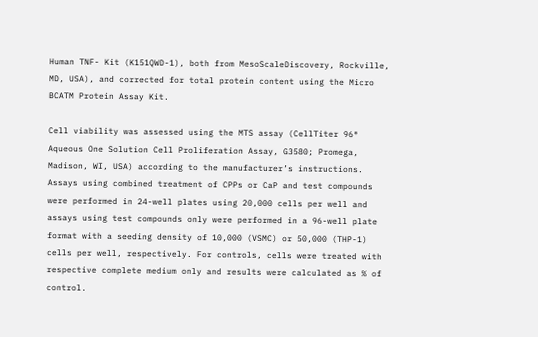Human TNF- Kit (K151QWD-1), both from MesoScaleDiscovery, Rockville, MD, USA), and corrected for total protein content using the Micro BCATM Protein Assay Kit.

Cell viability was assessed using the MTS assay (CellTiter 96® Aqueous One Solution Cell Proliferation Assay, G3580; Promega, Madison, WI, USA) according to the manufacturer’s instructions. Assays using combined treatment of CPPs or CaP and test compounds were performed in 24-well plates using 20,000 cells per well and assays using test compounds only were performed in a 96-well plate format with a seeding density of 10,000 (VSMC) or 50,000 (THP-1) cells per well, respectively. For controls, cells were treated with respective complete medium only and results were calculated as % of control.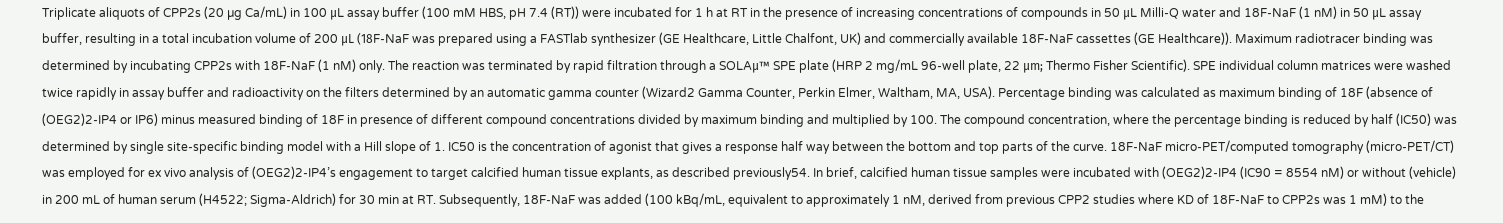Triplicate aliquots of CPP2s (20 µg Ca/mL) in 100 μL assay buffer (100 mM HBS, pH 7.4 (RT)) were incubated for 1 h at RT in the presence of increasing concentrations of compounds in 50 μL Milli-Q water and 18F-NaF (1 nM) in 50 μL assay buffer, resulting in a total incubation volume of 200 μL (18F-NaF was prepared using a FASTlab synthesizer (GE Healthcare, Little Chalfont, UK) and commercially available 18F-NaF cassettes (GE Healthcare)). Maximum radiotracer binding was determined by incubating CPP2s with 18F-NaF (1 nM) only. The reaction was terminated by rapid filtration through a SOLAμ™ SPE plate (HRP 2 mg/mL 96-well plate, 22 μm; Thermo Fisher Scientific). SPE individual column matrices were washed twice rapidly in assay buffer and radioactivity on the filters determined by an automatic gamma counter (Wizard2 Gamma Counter, Perkin Elmer, Waltham, MA, USA). Percentage binding was calculated as maximum binding of 18F (absence of (OEG2)2-IP4 or IP6) minus measured binding of 18F in presence of different compound concentrations divided by maximum binding and multiplied by 100. The compound concentration, where the percentage binding is reduced by half (IC50) was determined by single site-specific binding model with a Hill slope of 1. IC50 is the concentration of agonist that gives a response half way between the bottom and top parts of the curve. 18F-NaF micro-PET/computed tomography (micro-PET/CT) was employed for ex vivo analysis of (OEG2)2-IP4’s engagement to target calcified human tissue explants, as described previously54. In brief, calcified human tissue samples were incubated with (OEG2)2-IP4 (IC90 = 8554 nM) or without (vehicle) in 200 mL of human serum (H4522; Sigma-Aldrich) for 30 min at RT. Subsequently, 18F-NaF was added (100 kBq/mL, equivalent to approximately 1 nM, derived from previous CPP2 studies where KD of 18F-NaF to CPP2s was 1 mM) to the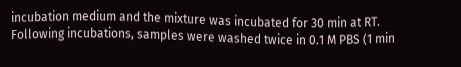incubation medium and the mixture was incubated for 30 min at RT. Following incubations, samples were washed twice in 0.1 M PBS (1 min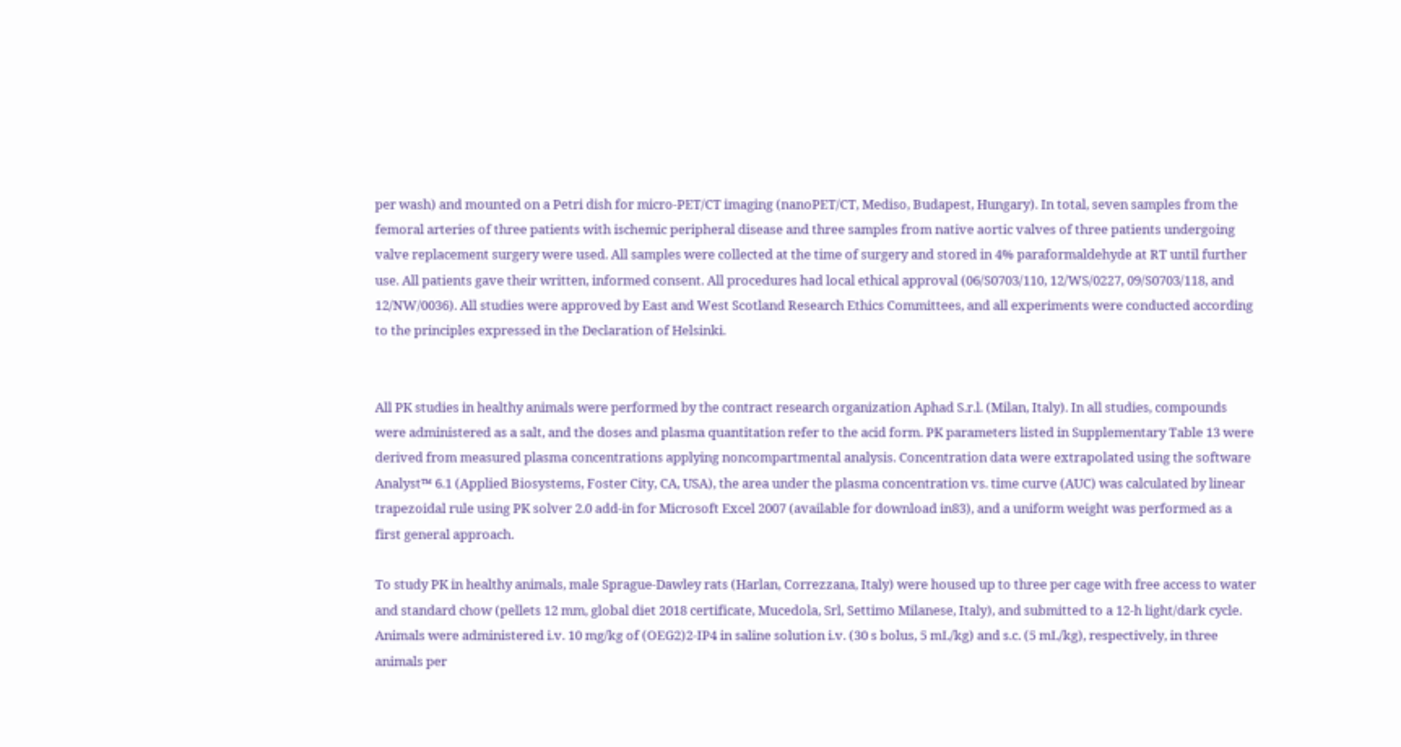per wash) and mounted on a Petri dish for micro-PET/CT imaging (nanoPET/CT, Mediso, Budapest, Hungary). In total, seven samples from the femoral arteries of three patients with ischemic peripheral disease and three samples from native aortic valves of three patients undergoing valve replacement surgery were used. All samples were collected at the time of surgery and stored in 4% paraformaldehyde at RT until further use. All patients gave their written, informed consent. All procedures had local ethical approval (06/S0703/110, 12/WS/0227, 09/S0703/118, and 12/NW/0036). All studies were approved by East and West Scotland Research Ethics Committees, and all experiments were conducted according to the principles expressed in the Declaration of Helsinki.


All PK studies in healthy animals were performed by the contract research organization Aphad S.r.l. (Milan, Italy). In all studies, compounds were administered as a salt, and the doses and plasma quantitation refer to the acid form. PK parameters listed in Supplementary Table 13 were derived from measured plasma concentrations applying noncompartmental analysis. Concentration data were extrapolated using the software Analyst™ 6.1 (Applied Biosystems, Foster City, CA, USA), the area under the plasma concentration vs. time curve (AUC) was calculated by linear trapezoidal rule using PK solver 2.0 add-in for Microsoft Excel 2007 (available for download in83), and a uniform weight was performed as a first general approach.

To study PK in healthy animals, male Sprague-Dawley rats (Harlan, Correzzana, Italy) were housed up to three per cage with free access to water and standard chow (pellets 12 mm, global diet 2018 certificate, Mucedola, Srl, Settimo Milanese, Italy), and submitted to a 12-h light/dark cycle. Animals were administered i.v. 10 mg/kg of (OEG2)2-IP4 in saline solution i.v. (30 s bolus, 5 mL/kg) and s.c. (5 mL/kg), respectively, in three animals per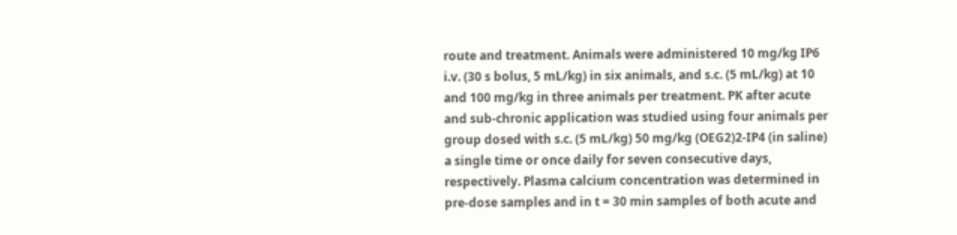route and treatment. Animals were administered 10 mg/kg IP6 i.v. (30 s bolus, 5 mL/kg) in six animals, and s.c. (5 mL/kg) at 10 and 100 mg/kg in three animals per treatment. PK after acute and sub-chronic application was studied using four animals per group dosed with s.c. (5 mL/kg) 50 mg/kg (OEG2)2-IP4 (in saline) a single time or once daily for seven consecutive days, respectively. Plasma calcium concentration was determined in pre-dose samples and in t = 30 min samples of both acute and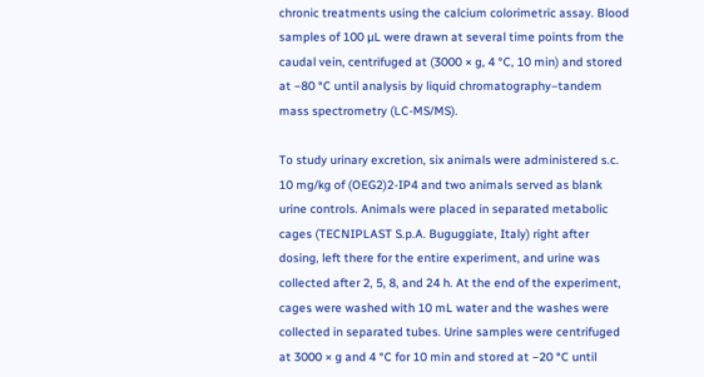chronic treatments using the calcium colorimetric assay. Blood samples of 100 µL were drawn at several time points from the caudal vein, centrifuged at (3000 × g, 4 °C, 10 min) and stored at −80 °C until analysis by liquid chromatography–tandem mass spectrometry (LC-MS/MS).

To study urinary excretion, six animals were administered s.c. 10 mg/kg of (OEG2)2-IP4 and two animals served as blank urine controls. Animals were placed in separated metabolic cages (TECNIPLAST S.p.A. Buguggiate, Italy) right after dosing, left there for the entire experiment, and urine was collected after 2, 5, 8, and 24 h. At the end of the experiment, cages were washed with 10 mL water and the washes were collected in separated tubes. Urine samples were centrifuged at 3000 × g and 4 °C for 10 min and stored at −20 °C until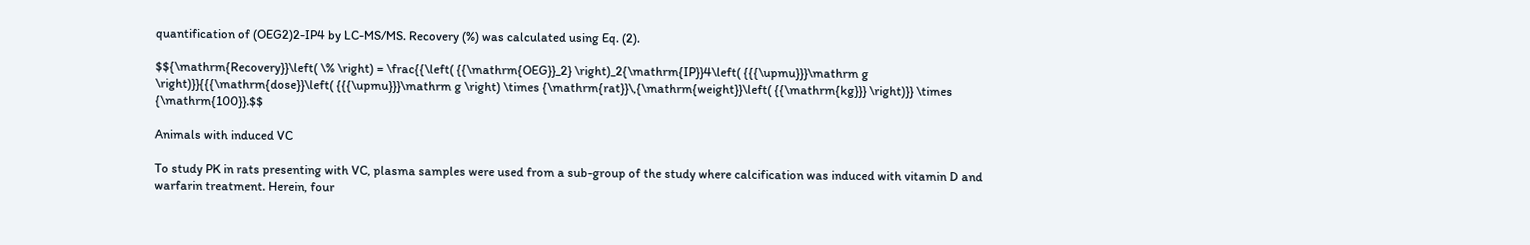quantification of (OEG2)2-IP4 by LC-MS/MS. Recovery (%) was calculated using Eq. (2).

$${\mathrm{Recovery}}\left( \% \right) = \frac{{\left( {{\mathrm{OEG}}_2} \right)_2{\mathrm{IP}}4\left( {{{\upmu}}}\mathrm g \right)}}{{{\mathrm{dose}}\left( {{{\upmu}}}\mathrm g \right) \times {\mathrm{rat}}\,{\mathrm{weight}}\left( {{\mathrm{kg}}} \right)}} \times {\mathrm{100}}.$$

Animals with induced VC

To study PK in rats presenting with VC, plasma samples were used from a sub-group of the study where calcification was induced with vitamin D and warfarin treatment. Herein, four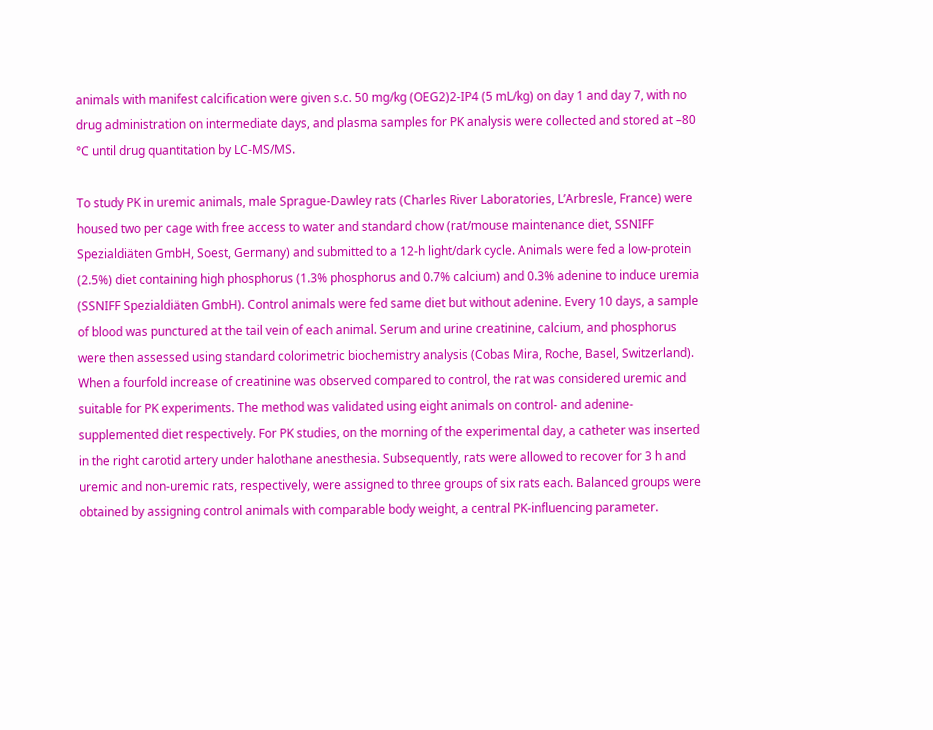animals with manifest calcification were given s.c. 50 mg/kg (OEG2)2-IP4 (5 mL/kg) on day 1 and day 7, with no drug administration on intermediate days, and plasma samples for PK analysis were collected and stored at –80 °C until drug quantitation by LC-MS/MS.

To study PK in uremic animals, male Sprague-Dawley rats (Charles River Laboratories, L’Arbresle, France) were housed two per cage with free access to water and standard chow (rat/mouse maintenance diet, SSNIFF Spezialdiäten GmbH, Soest, Germany) and submitted to a 12-h light/dark cycle. Animals were fed a low-protein (2.5%) diet containing high phosphorus (1.3% phosphorus and 0.7% calcium) and 0.3% adenine to induce uremia (SSNIFF Spezialdiäten GmbH). Control animals were fed same diet but without adenine. Every 10 days, a sample of blood was punctured at the tail vein of each animal. Serum and urine creatinine, calcium, and phosphorus were then assessed using standard colorimetric biochemistry analysis (Cobas Mira, Roche, Basel, Switzerland). When a fourfold increase of creatinine was observed compared to control, the rat was considered uremic and suitable for PK experiments. The method was validated using eight animals on control- and adenine-supplemented diet respectively. For PK studies, on the morning of the experimental day, a catheter was inserted in the right carotid artery under halothane anesthesia. Subsequently, rats were allowed to recover for 3 h and uremic and non-uremic rats, respectively, were assigned to three groups of six rats each. Balanced groups were obtained by assigning control animals with comparable body weight, a central PK-influencing parameter.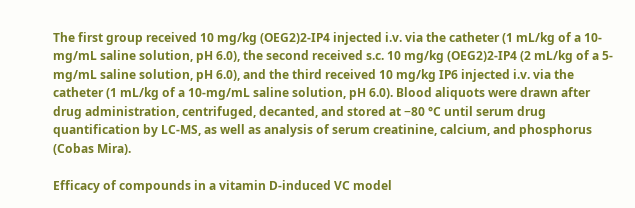The first group received 10 mg/kg (OEG2)2-IP4 injected i.v. via the catheter (1 mL/kg of a 10-mg/mL saline solution, pH 6.0), the second received s.c. 10 mg/kg (OEG2)2-IP4 (2 mL/kg of a 5-mg/mL saline solution, pH 6.0), and the third received 10 mg/kg IP6 injected i.v. via the catheter (1 mL/kg of a 10-mg/mL saline solution, pH 6.0). Blood aliquots were drawn after drug administration, centrifuged, decanted, and stored at −80 °C until serum drug quantification by LC-MS, as well as analysis of serum creatinine, calcium, and phosphorus (Cobas Mira).

Efficacy of compounds in a vitamin D-induced VC model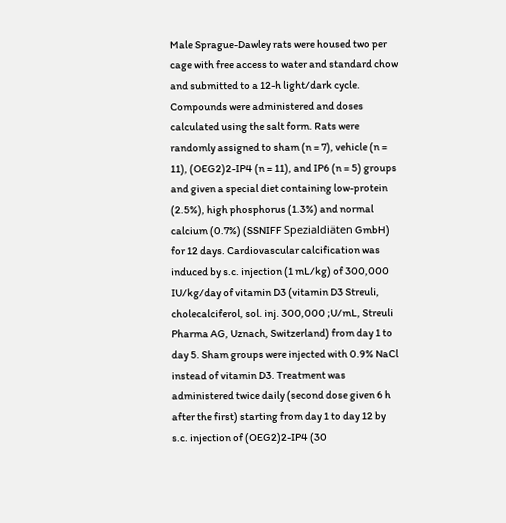Male Sprague-Dawley rats were housed two per cage with free access to water and standard chow and submitted to a 12-h light/dark cycle. Compounds were administered and doses calculated using the salt form. Rats were randomly assigned to sham (n = 7), vehicle (n = 11), (OEG2)2-IP4 (n = 11), and IP6 (n = 5) groups and given a special diet containing low-protein (2.5%), high phosphorus (1.3%) and normal calcium (0.7%) (SSNIFF Spezialdiäten GmbH) for 12 days. Cardiovascular calcification was induced by s.c. injection (1 mL/kg) of 300,000 IU/kg/day of vitamin D3 (vitamin D3 Streuli, cholecalciferol, sol. inj. 300,000 ;U/mL, Streuli Pharma AG, Uznach, Switzerland) from day 1 to day 5. Sham groups were injected with 0.9% NaCl instead of vitamin D3. Treatment was administered twice daily (second dose given 6 h after the first) starting from day 1 to day 12 by s.c. injection of (OEG2)2-IP4 (30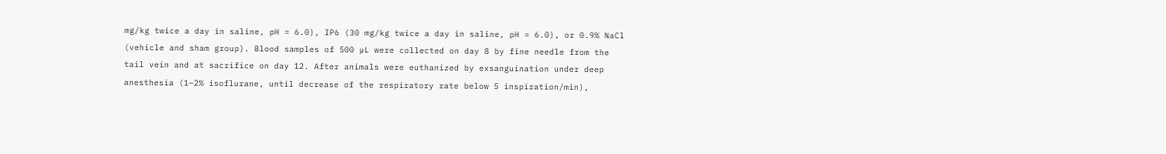mg/kg twice a day in saline, pH = 6.0), IP6 (30 mg/kg twice a day in saline, pH = 6.0), or 0.9% NaCl (vehicle and sham group). Blood samples of 500 µL were collected on day 8 by fine needle from the tail vein and at sacrifice on day 12. After animals were euthanized by exsanguination under deep anesthesia (1–2% isoflurane, until decrease of the respiratory rate below 5 inspiration/min),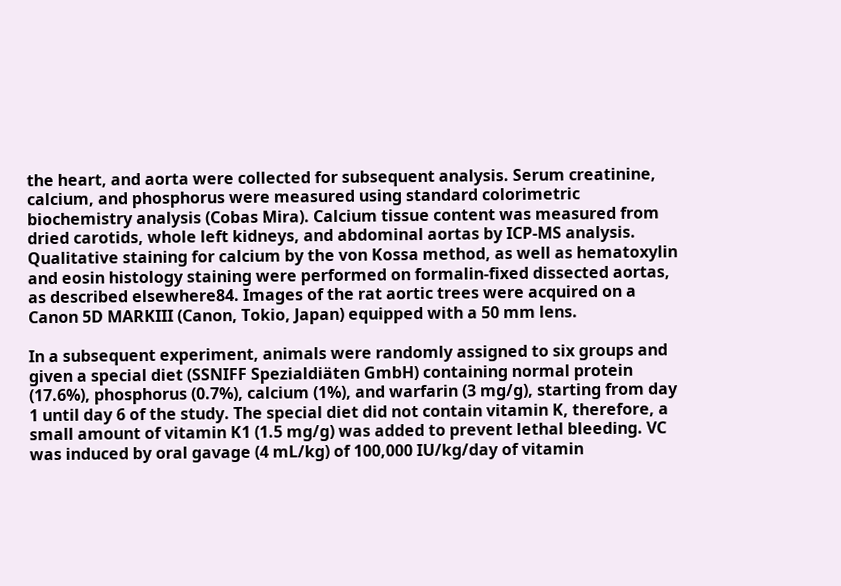the heart, and aorta were collected for subsequent analysis. Serum creatinine, calcium, and phosphorus were measured using standard colorimetric biochemistry analysis (Cobas Mira). Calcium tissue content was measured from dried carotids, whole left kidneys, and abdominal aortas by ICP-MS analysis. Qualitative staining for calcium by the von Kossa method, as well as hematoxylin and eosin histology staining were performed on formalin-fixed dissected aortas, as described elsewhere84. Images of the rat aortic trees were acquired on a Canon 5D MARKIII (Canon, Tokio, Japan) equipped with a 50 mm lens.

In a subsequent experiment, animals were randomly assigned to six groups and given a special diet (SSNIFF Spezialdiäten GmbH) containing normal protein (17.6%), phosphorus (0.7%), calcium (1%), and warfarin (3 mg/g), starting from day 1 until day 6 of the study. The special diet did not contain vitamin K, therefore, a small amount of vitamin K1 (1.5 mg/g) was added to prevent lethal bleeding. VC was induced by oral gavage (4 mL/kg) of 100,000 IU/kg/day of vitamin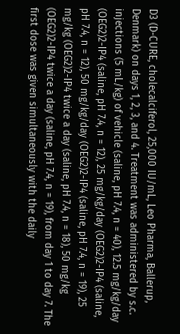D3 (D-CURE, cholecalciferol, 25,000 IU/mL, Leo Pharma, Ballerup, Denmark) on days 1, 2, 3, and 4. Treatment was administered by s.c. injections (5 mL/kg) of vehicle (saline, pH 7.4, n = 40), 12.5 mg/kg/day (OEG2)2-IP4 (saline, pH 7.4, n = 12), 25 mg/kg/day (OEG2)2-IP4 (saline, pH 7.4, n = 12), 50 mg/kg/day (OEG2)2-IP4 (saline, pH 7.4, n = 19), 25 mg/kg (OEG2)2-IP4 twice a day (saline, pH 7.4, n = 18), 50 mg/kg (OEG2)2-IP4 twice a day (saline, pH 7.4, n = 19), from day 1 to day 7. The first dose was given simultaneously with the daily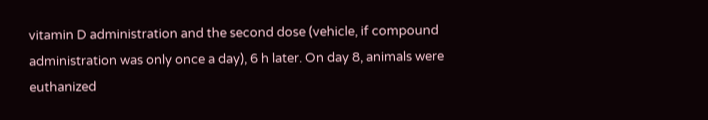vitamin D administration and the second dose (vehicle, if compound administration was only once a day), 6 h later. On day 8, animals were euthanized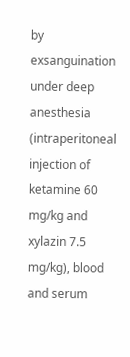by exsanguination under deep anesthesia (intraperitoneal injection of ketamine 60 mg/kg and xylazin 7.5 mg/kg), blood and serum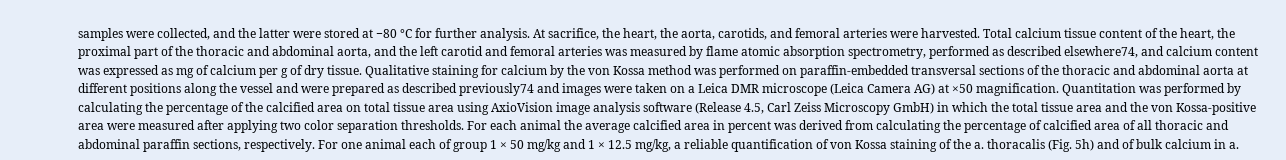samples were collected, and the latter were stored at −80 °C for further analysis. At sacrifice, the heart, the aorta, carotids, and femoral arteries were harvested. Total calcium tissue content of the heart, the proximal part of the thoracic and abdominal aorta, and the left carotid and femoral arteries was measured by flame atomic absorption spectrometry, performed as described elsewhere74, and calcium content was expressed as mg of calcium per g of dry tissue. Qualitative staining for calcium by the von Kossa method was performed on paraffin-embedded transversal sections of the thoracic and abdominal aorta at different positions along the vessel and were prepared as described previously74 and images were taken on a Leica DMR microscope (Leica Camera AG) at ×50 magnification. Quantitation was performed by calculating the percentage of the calcified area on total tissue area using AxioVision image analysis software (Release 4.5, Carl Zeiss Microscopy GmbH) in which the total tissue area and the von Kossa-positive area were measured after applying two color separation thresholds. For each animal the average calcified area in percent was derived from calculating the percentage of calcified area of all thoracic and abdominal paraffin sections, respectively. For one animal each of group 1 × 50 mg/kg and 1 × 12.5 mg/kg, a reliable quantification of von Kossa staining of the a. thoracalis (Fig. 5h) and of bulk calcium in a.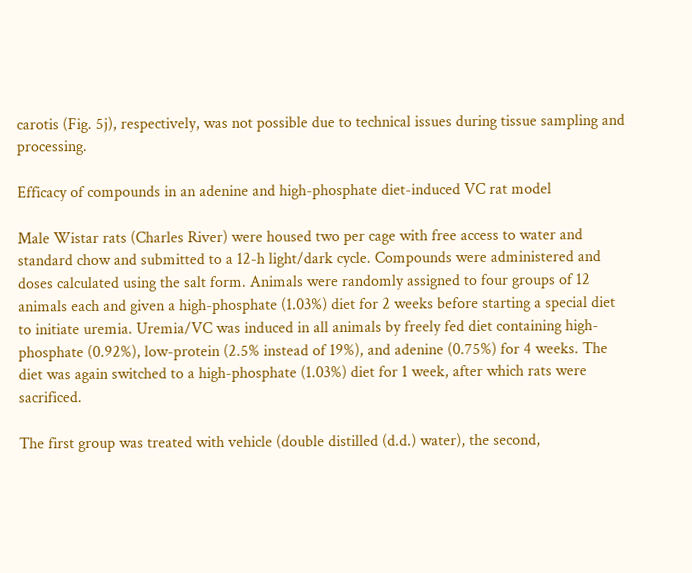carotis (Fig. 5j), respectively, was not possible due to technical issues during tissue sampling and processing.

Efficacy of compounds in an adenine and high-phosphate diet-induced VC rat model

Male Wistar rats (Charles River) were housed two per cage with free access to water and standard chow and submitted to a 12-h light/dark cycle. Compounds were administered and doses calculated using the salt form. Animals were randomly assigned to four groups of 12 animals each and given a high-phosphate (1.03%) diet for 2 weeks before starting a special diet to initiate uremia. Uremia/VC was induced in all animals by freely fed diet containing high-phosphate (0.92%), low-protein (2.5% instead of 19%), and adenine (0.75%) for 4 weeks. The diet was again switched to a high-phosphate (1.03%) diet for 1 week, after which rats were sacrificed.

The first group was treated with vehicle (double distilled (d.d.) water), the second,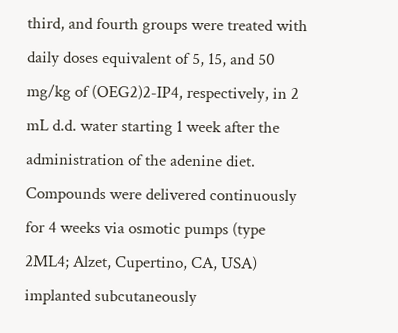third, and fourth groups were treated with daily doses equivalent of 5, 15, and 50 mg/kg of (OEG2)2-IP4, respectively, in 2 mL d.d. water starting 1 week after the administration of the adenine diet. Compounds were delivered continuously for 4 weeks via osmotic pumps (type 2ML4; Alzet, Cupertino, CA, USA) implanted subcutaneously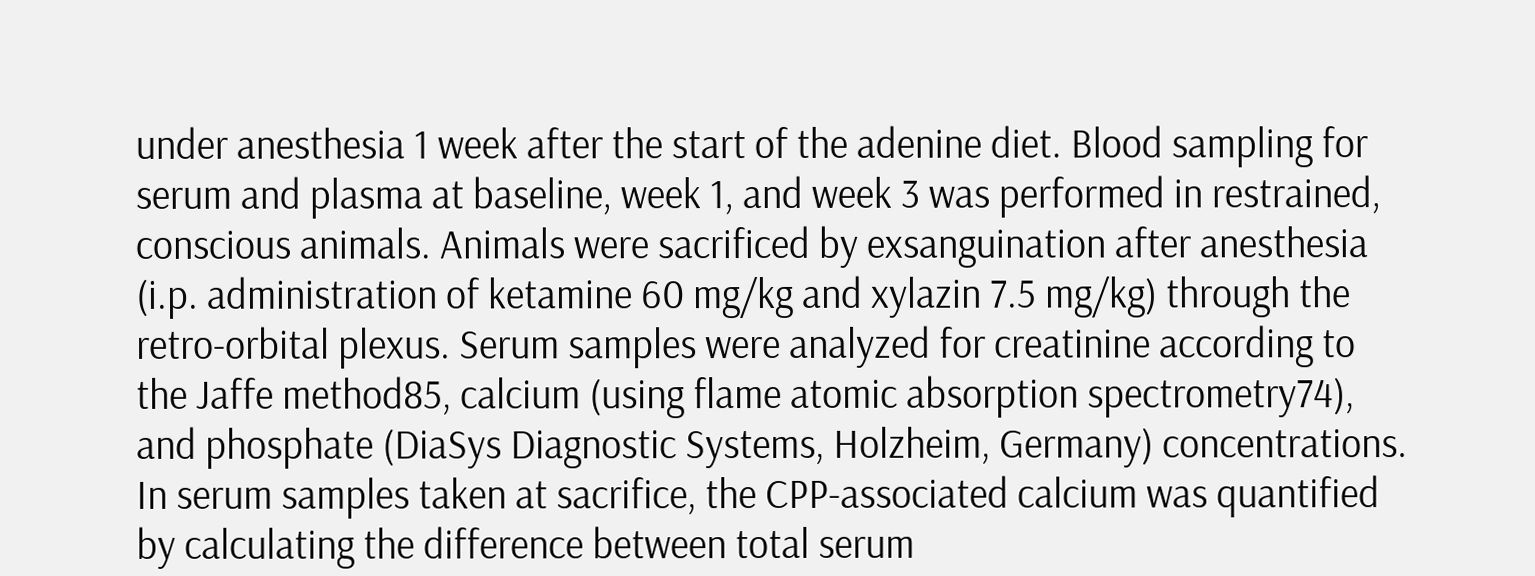under anesthesia 1 week after the start of the adenine diet. Blood sampling for serum and plasma at baseline, week 1, and week 3 was performed in restrained, conscious animals. Animals were sacrificed by exsanguination after anesthesia (i.p. administration of ketamine 60 mg/kg and xylazin 7.5 mg/kg) through the retro-orbital plexus. Serum samples were analyzed for creatinine according to the Jaffe method85, calcium (using flame atomic absorption spectrometry74), and phosphate (DiaSys Diagnostic Systems, Holzheim, Germany) concentrations. In serum samples taken at sacrifice, the CPP-associated calcium was quantified by calculating the difference between total serum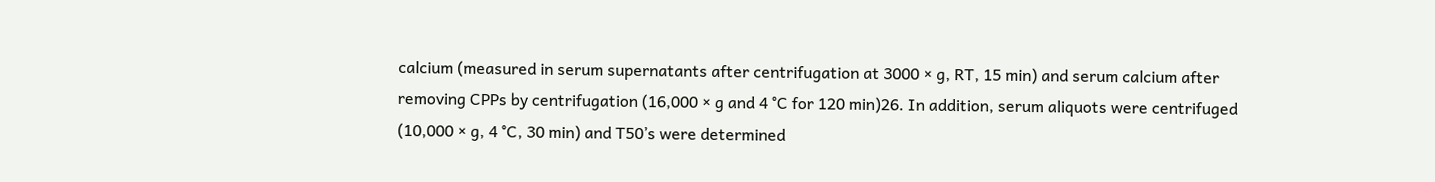calcium (measured in serum supernatants after centrifugation at 3000 × g, RT, 15 min) and serum calcium after removing CPPs by centrifugation (16,000 × g and 4 °C for 120 min)26. In addition, serum aliquots were centrifuged (10,000 × g, 4 °C, 30 min) and T50’s were determined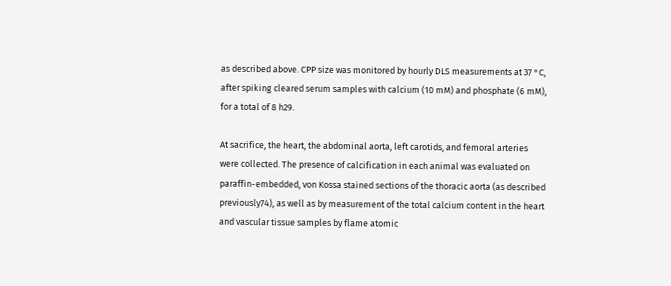as described above. CPP size was monitored by hourly DLS measurements at 37 °C, after spiking cleared serum samples with calcium (10 mM) and phosphate (6 mM), for a total of 8 h29.

At sacrifice, the heart, the abdominal aorta, left carotids, and femoral arteries were collected. The presence of calcification in each animal was evaluated on paraffin-embedded, von Kossa stained sections of the thoracic aorta (as described previously74), as well as by measurement of the total calcium content in the heart and vascular tissue samples by flame atomic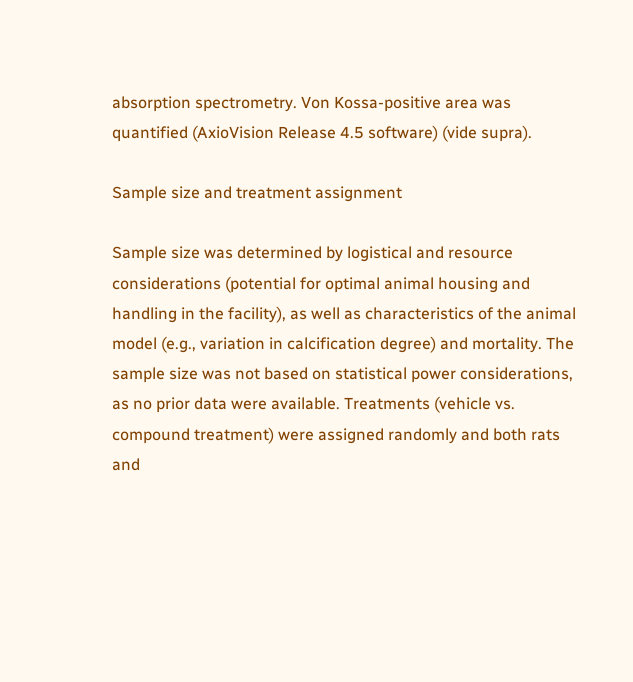absorption spectrometry. Von Kossa-positive area was quantified (AxioVision Release 4.5 software) (vide supra).

Sample size and treatment assignment

Sample size was determined by logistical and resource considerations (potential for optimal animal housing and handling in the facility), as well as characteristics of the animal model (e.g., variation in calcification degree) and mortality. The sample size was not based on statistical power considerations, as no prior data were available. Treatments (vehicle vs. compound treatment) were assigned randomly and both rats and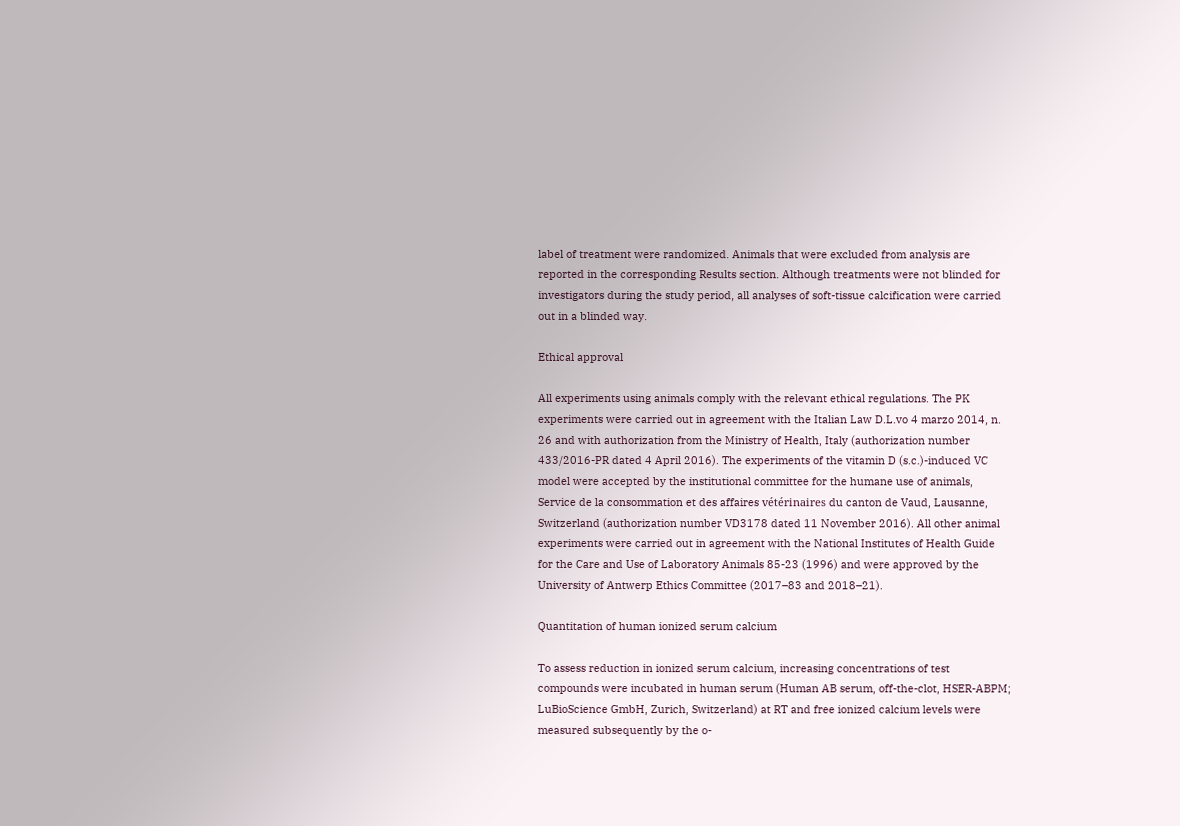label of treatment were randomized. Animals that were excluded from analysis are reported in the corresponding Results section. Although treatments were not blinded for investigators during the study period, all analyses of soft-tissue calcification were carried out in a blinded way.

Ethical approval

All experiments using animals comply with the relevant ethical regulations. The PK experiments were carried out in agreement with the Italian Law D.L.vo 4 marzo 2014, n. 26 and with authorization from the Ministry of Health, Italy (authorization number 433/2016-PR dated 4 April 2016). The experiments of the vitamin D (s.c.)-induced VC model were accepted by the institutional committee for the humane use of animals, Service de la consommation et des affaires vétérinaires du canton de Vaud, Lausanne, Switzerland (authorization number VD3178 dated 11 November 2016). All other animal experiments were carried out in agreement with the National Institutes of Health Guide for the Care and Use of Laboratory Animals 85-23 (1996) and were approved by the University of Antwerp Ethics Committee (2017–83 and 2018–21).

Quantitation of human ionized serum calcium

To assess reduction in ionized serum calcium, increasing concentrations of test compounds were incubated in human serum (Human AB serum, off-the-clot, HSER-ABPM; LuBioScience GmbH, Zurich, Switzerland) at RT and free ionized calcium levels were measured subsequently by the o-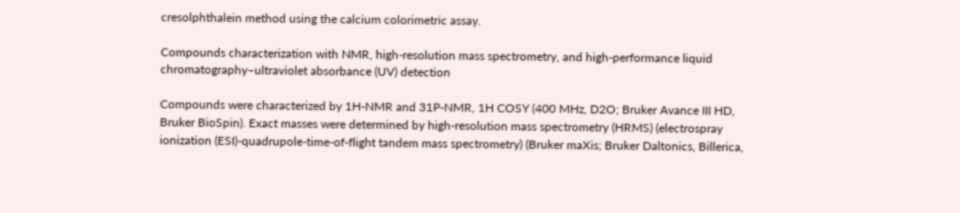cresolphthalein method using the calcium colorimetric assay.

Compounds characterization with NMR, high-resolution mass spectrometry, and high-performance liquid chromatography–ultraviolet absorbance (UV) detection

Compounds were characterized by 1H-NMR and 31P-NMR, 1H COSY (400 MHz, D2O; Bruker Avance III HD, Bruker BioSpin). Exact masses were determined by high-resolution mass spectrometry (HRMS) (electrospray ionization (ESI)-quadrupole-time-of-flight tandem mass spectrometry) (Bruker maXis; Bruker Daltonics, Billerica,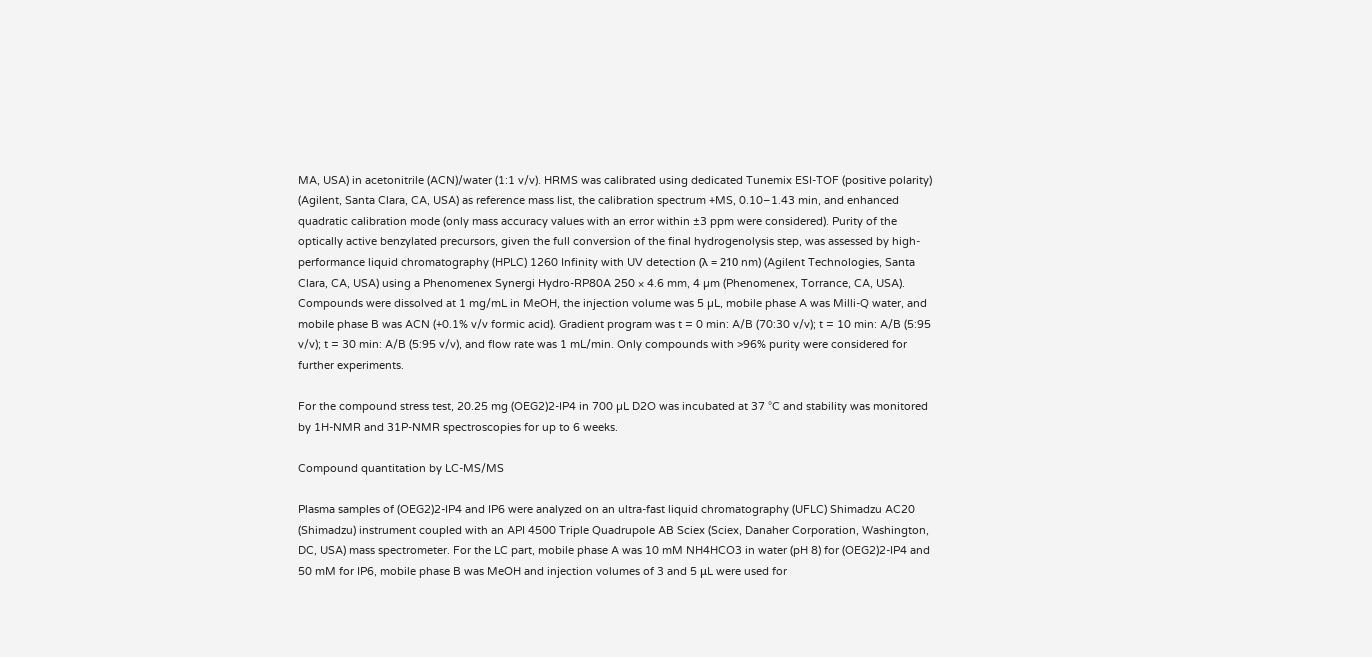MA, USA) in acetonitrile (ACN)/water (1:1 v/v). HRMS was calibrated using dedicated Tunemix ESI-TOF (positive polarity) (Agilent, Santa Clara, CA, USA) as reference mass list, the calibration spectrum +MS, 0.10–1.43 min, and enhanced quadratic calibration mode (only mass accuracy values with an error within ±3 ppm were considered). Purity of the optically active benzylated precursors, given the full conversion of the final hydrogenolysis step, was assessed by high-performance liquid chromatography (HPLC) 1260 Infinity with UV detection (λ = 210 nm) (Agilent Technologies, Santa Clara, CA, USA) using a Phenomenex Synergi Hydro-RP80A 250 × 4.6 mm, 4 µm (Phenomenex, Torrance, CA, USA). Compounds were dissolved at 1 mg/mL in MeOH, the injection volume was 5 µL, mobile phase A was Milli-Q water, and mobile phase B was ACN (+0.1% v/v formic acid). Gradient program was t = 0 min: A/B (70:30 v/v); t = 10 min: A/B (5:95 v/v); t = 30 min: A/B (5:95 v/v), and flow rate was 1 mL/min. Only compounds with >96% purity were considered for further experiments.

For the compound stress test, 20.25 mg (OEG2)2-IP4 in 700 µL D2O was incubated at 37 °C and stability was monitored by 1H-NMR and 31P-NMR spectroscopies for up to 6 weeks.

Compound quantitation by LC-MS/MS

Plasma samples of (OEG2)2-IP4 and IP6 were analyzed on an ultra-fast liquid chromatography (UFLC) Shimadzu AC20 (Shimadzu) instrument coupled with an API 4500 Triple Quadrupole AB Sciex (Sciex, Danaher Corporation, Washington, DC, USA) mass spectrometer. For the LC part, mobile phase A was 10 mM NH4HCO3 in water (pH 8) for (OEG2)2-IP4 and 50 mM for IP6, mobile phase B was MeOH and injection volumes of 3 and 5 μL were used for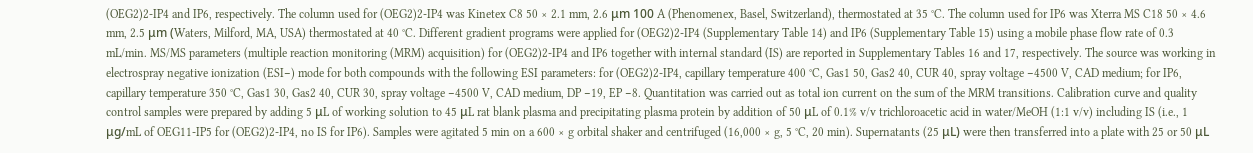(OEG2)2-IP4 and IP6, respectively. The column used for (OEG2)2-IP4 was Kinetex C8 50 × 2.1 mm, 2.6 μm 100 A (Phenomenex, Basel, Switzerland), thermostated at 35 °C. The column used for IP6 was Xterra MS C18 50 × 4.6 mm, 2.5 μm (Waters, Milford, MA, USA) thermostated at 40 °C. Different gradient programs were applied for (OEG2)2-IP4 (Supplementary Table 14) and IP6 (Supplementary Table 15) using a mobile phase flow rate of 0.3 mL/min. MS/MS parameters (multiple reaction monitoring (MRM) acquisition) for (OEG2)2-IP4 and IP6 together with internal standard (IS) are reported in Supplementary Tables 16 and 17, respectively. The source was working in electrospray negative ionization (ESI−) mode for both compounds with the following ESI parameters: for (OEG2)2-IP4, capillary temperature 400 °C, Gas1 50, Gas2 40, CUR 40, spray voltage −4500 V, CAD medium; for IP6, capillary temperature 350 °C, Gas1 30, Gas2 40, CUR 30, spray voltage −4500 V, CAD medium, DP −19, EP −8. Quantitation was carried out as total ion current on the sum of the MRM transitions. Calibration curve and quality control samples were prepared by adding 5 μL of working solution to 45 μL rat blank plasma and precipitating plasma protein by addition of 50 μL of 0.1% v/v trichloroacetic acid in water/MeOH (1:1 v/v) including IS (i.e., 1 μg/mL of OEG11-IP5 for (OEG2)2-IP4, no IS for IP6). Samples were agitated 5 min on a 600 × g orbital shaker and centrifuged (16,000 × g, 5 °C, 20 min). Supernatants (25 μL) were then transferred into a plate with 25 or 50 μL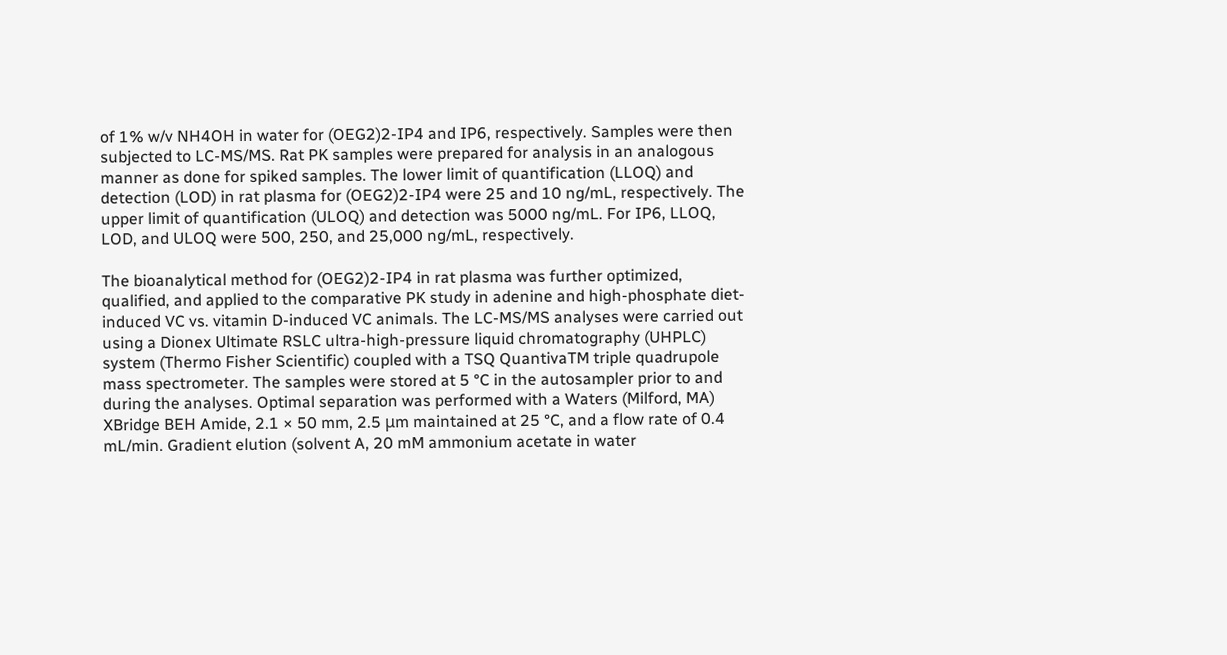of 1% w/v NH4OH in water for (OEG2)2-IP4 and IP6, respectively. Samples were then subjected to LC-MS/MS. Rat PK samples were prepared for analysis in an analogous manner as done for spiked samples. The lower limit of quantification (LLOQ) and detection (LOD) in rat plasma for (OEG2)2-IP4 were 25 and 10 ng/mL, respectively. The upper limit of quantification (ULOQ) and detection was 5000 ng/mL. For IP6, LLOQ, LOD, and ULOQ were 500, 250, and 25,000 ng/mL, respectively.

The bioanalytical method for (OEG2)2-IP4 in rat plasma was further optimized, qualified, and applied to the comparative PK study in adenine and high-phosphate diet-induced VC vs. vitamin D-induced VC animals. The LC-MS/MS analyses were carried out using a Dionex Ultimate RSLC ultra-high-pressure liquid chromatography (UHPLC) system (Thermo Fisher Scientific) coupled with a TSQ QuantivaTM triple quadrupole mass spectrometer. The samples were stored at 5 °C in the autosampler prior to and during the analyses. Optimal separation was performed with a Waters (Milford, MA) XBridge BEH Amide, 2.1 × 50 mm, 2.5 μm maintained at 25 °C, and a flow rate of 0.4 mL/min. Gradient elution (solvent A, 20 mM ammonium acetate in water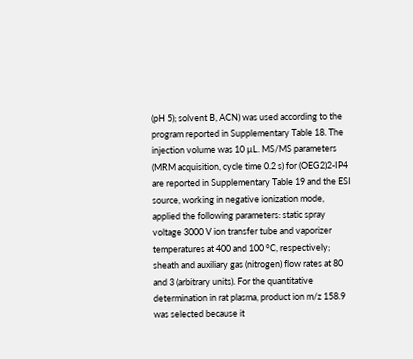(pH 5); solvent B, ACN) was used according to the program reported in Supplementary Table 18. The injection volume was 10 µL. MS/MS parameters (MRM acquisition, cycle time 0.2 s) for (OEG2)2-IP4 are reported in Supplementary Table 19 and the ESI source, working in negative ionization mode, applied the following parameters: static spray voltage 3000 V ion transfer tube and vaporizer temperatures at 400 and 100 °C, respectively; sheath and auxiliary gas (nitrogen) flow rates at 80 and 3 (arbitrary units). For the quantitative determination in rat plasma, product ion m/z 158.9 was selected because it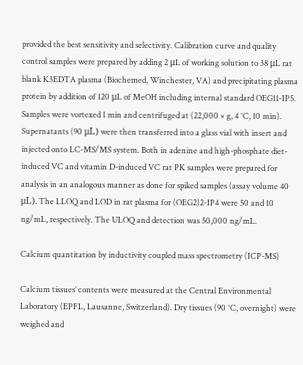provided the best sensitivity and selectivity. Calibration curve and quality control samples were prepared by adding 2 μL of working solution to 38 μL rat blank K3EDTA plasma (Biochemed, Winchester, VA) and precipitating plasma protein by addition of 120 μL of MeOH including internal standard OEG11-IP5. Samples were vortexed 1 min and centrifuged at (22,000 × g, 4 °C, 10 min). Supernatants (90 μL) were then transferred into a glass vial with insert and injected onto LC-MS/MS system. Both in adenine and high-phosphate diet-induced VC and vitamin D-induced VC rat PK samples were prepared for analysis in an analogous manner as done for spiked samples (assay volume 40 μL). The LLOQ and LOD in rat plasma for (OEG2)2-IP4 were 50 and 10 ng/mL, respectively. The ULOQ and detection was 50,000 ng/mL.

Calcium quantitation by inductivity coupled mass spectrometry (ICP-MS)

Calcium tissues’ contents were measured at the Central Environmental Laboratory (EPFL, Lausanne, Switzerland). Dry tissues (90 °C, overnight) were weighed and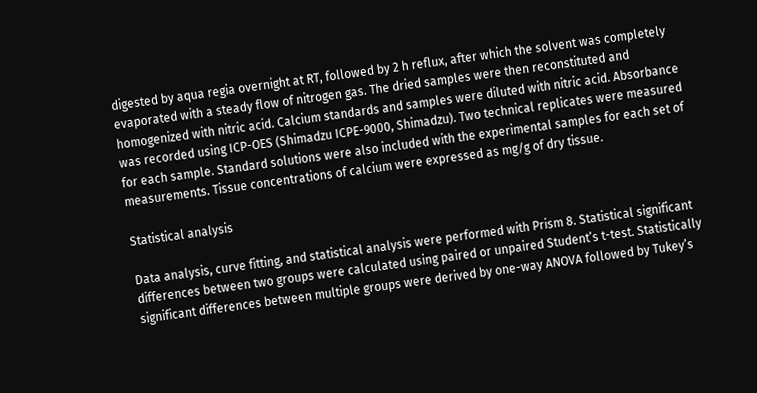digested by aqua regia overnight at RT, followed by 2 h reflux, after which the solvent was completely evaporated with a steady flow of nitrogen gas. The dried samples were then reconstituted and homogenized with nitric acid. Calcium standards and samples were diluted with nitric acid. Absorbance was recorded using ICP-OES (Shimadzu ICPE-9000, Shimadzu). Two technical replicates were measured for each sample. Standard solutions were also included with the experimental samples for each set of measurements. Tissue concentrations of calcium were expressed as mg/g of dry tissue.

Statistical analysis

Data analysis, curve fitting, and statistical analysis were performed with Prism 8. Statistical significant differences between two groups were calculated using paired or unpaired Student’s t-test. Statistically significant differences between multiple groups were derived by one-way ANOVA followed by Tukey’s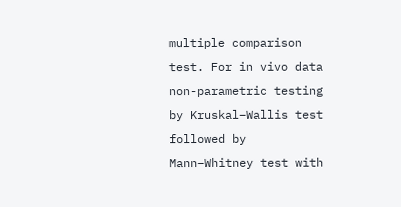multiple comparison test. For in vivo data non-parametric testing by Kruskal–Wallis test followed by Mann–Whitney test with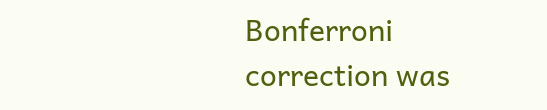Bonferroni correction was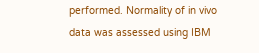performed. Normality of in vivo data was assessed using IBM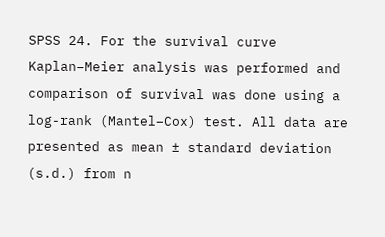SPSS 24. For the survival curve Kaplan–Meier analysis was performed and comparison of survival was done using a log-rank (Mantel–Cox) test. All data are presented as mean ± standard deviation (s.d.) from n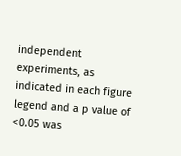independent experiments, as indicated in each figure legend and a p value of <0.05 was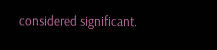considered significant.